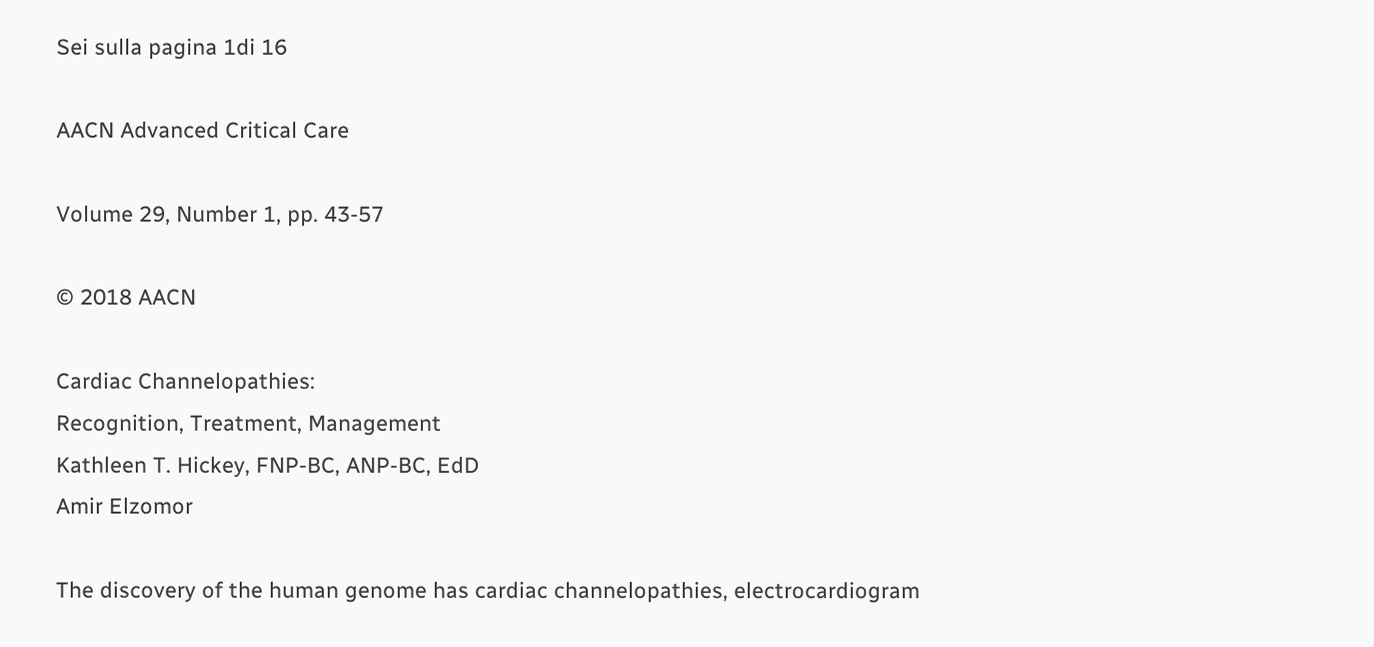Sei sulla pagina 1di 16

AACN Advanced Critical Care

Volume 29, Number 1, pp. 43-57

© 2018 AACN

Cardiac Channelopathies:
Recognition, Treatment, Management
Kathleen T. Hickey, FNP-BC, ANP-BC, EdD
Amir Elzomor

The discovery of the human genome has cardiac channelopathies, electrocardiogram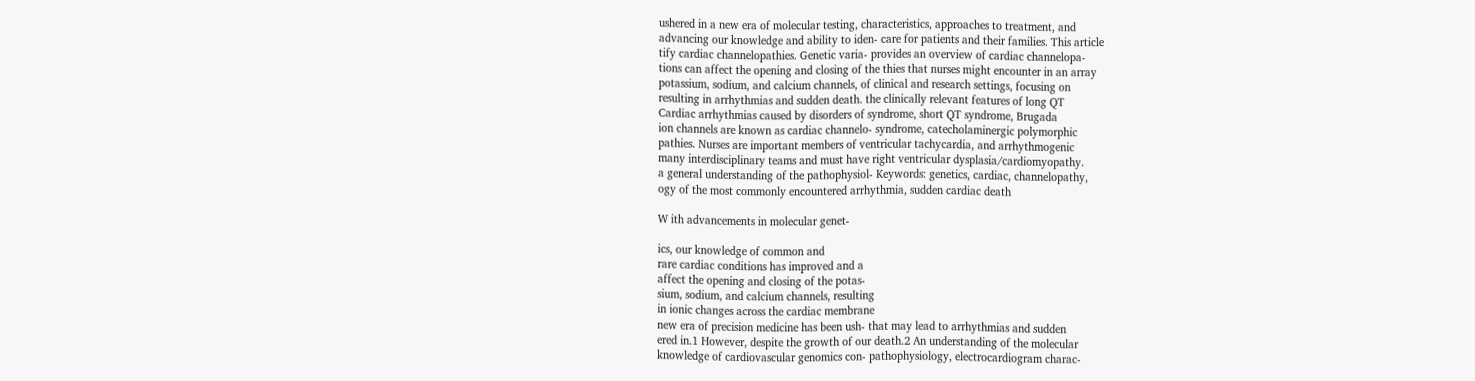ushered in a new era of molecular testing, characteristics, approaches to treatment, and
advancing our knowledge and ability to iden- care for patients and their families. This article
tify cardiac channelopathies. Genetic varia- provides an overview of cardiac channelopa-
tions can affect the opening and closing of the thies that nurses might encounter in an array
potassium, sodium, and calcium channels, of clinical and research settings, focusing on
resulting in arrhythmias and sudden death. the clinically relevant features of long QT
Cardiac arrhythmias caused by disorders of syndrome, short QT syndrome, Brugada
ion channels are known as cardiac channelo- syndrome, catecholaminergic polymorphic
pathies. Nurses are important members of ventricular tachycardia, and arrhythmogenic
many interdisciplinary teams and must have right ventricular dysplasia/cardiomyopathy.
a general understanding of the pathophysiol- Keywords: genetics, cardiac, channelopathy,
ogy of the most commonly encountered arrhythmia, sudden cardiac death

W ith advancements in molecular genet-

ics, our knowledge of common and
rare cardiac conditions has improved and a
affect the opening and closing of the potas-
sium, sodium, and calcium channels, resulting
in ionic changes across the cardiac membrane
new era of precision medicine has been ush- that may lead to arrhythmias and sudden
ered in.1 However, despite the growth of our death.2 An understanding of the molecular
knowledge of cardiovascular genomics con- pathophysiology, electrocardiogram charac-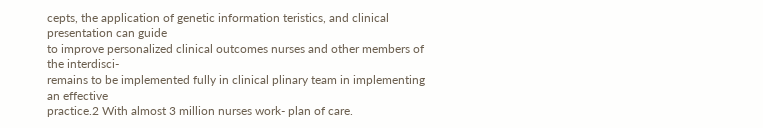cepts, the application of genetic information teristics, and clinical presentation can guide
to improve personalized clinical outcomes nurses and other members of the interdisci-
remains to be implemented fully in clinical plinary team in implementing an effective
practice.2 With almost 3 million nurses work- plan of care.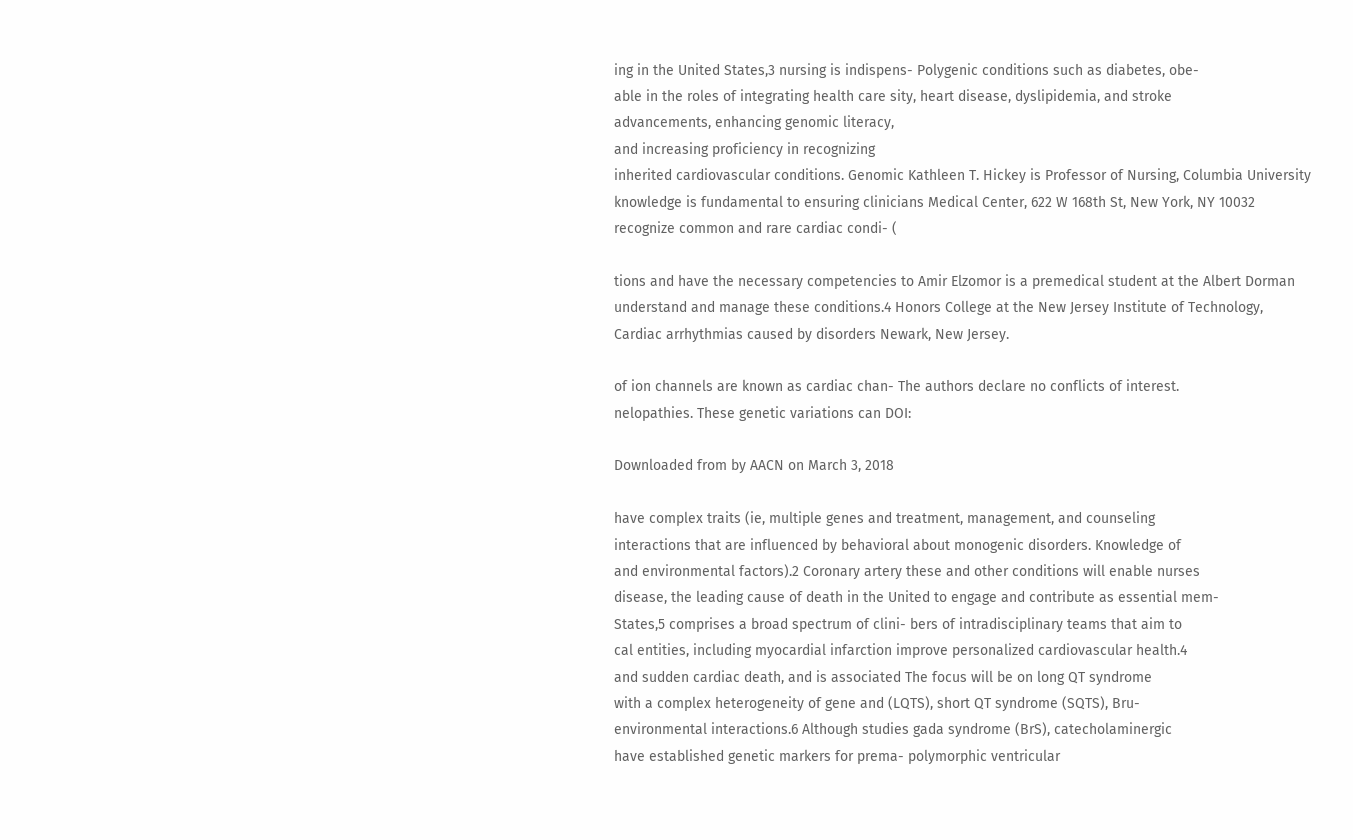ing in the United States,3 nursing is indispens- Polygenic conditions such as diabetes, obe-
able in the roles of integrating health care sity, heart disease, dyslipidemia, and stroke
advancements, enhancing genomic literacy,
and increasing proficiency in recognizing
inherited cardiovascular conditions. Genomic Kathleen T. Hickey is Professor of Nursing, Columbia University
knowledge is fundamental to ensuring clinicians Medical Center, 622 W 168th St, New York, NY 10032
recognize common and rare cardiac condi- (

tions and have the necessary competencies to Amir Elzomor is a premedical student at the Albert Dorman
understand and manage these conditions.4 Honors College at the New Jersey Institute of Technology,
Cardiac arrhythmias caused by disorders Newark, New Jersey.

of ion channels are known as cardiac chan- The authors declare no conflicts of interest.
nelopathies. These genetic variations can DOI:

Downloaded from by AACN on March 3, 2018

have complex traits (ie, multiple genes and treatment, management, and counseling
interactions that are influenced by behavioral about monogenic disorders. Knowledge of
and environmental factors).2 Coronary artery these and other conditions will enable nurses
disease, the leading cause of death in the United to engage and contribute as essential mem-
States,5 comprises a broad spectrum of clini- bers of intradisciplinary teams that aim to
cal entities, including myocardial infarction improve personalized cardiovascular health.4
and sudden cardiac death, and is associated The focus will be on long QT syndrome
with a complex heterogeneity of gene and (LQTS), short QT syndrome (SQTS), Bru-
environmental interactions.6 Although studies gada syndrome (BrS), catecholaminergic
have established genetic markers for prema- polymorphic ventricular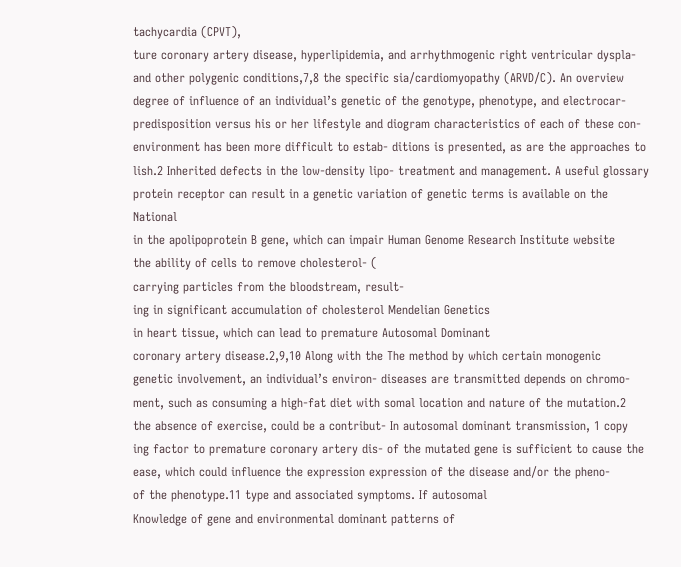tachycardia (CPVT),
ture coronary artery disease, hyperlipidemia, and arrhythmogenic right ventricular dyspla-
and other polygenic conditions,7,8 the specific sia/cardiomyopathy (ARVD/C). An overview
degree of influence of an individual’s genetic of the genotype, phenotype, and electrocar-
predisposition versus his or her lifestyle and diogram characteristics of each of these con-
environment has been more difficult to estab- ditions is presented, as are the approaches to
lish.2 Inherited defects in the low-density lipo- treatment and management. A useful glossary
protein receptor can result in a genetic variation of genetic terms is available on the National
in the apolipoprotein B gene, which can impair Human Genome Research Institute website
the ability of cells to remove cholesterol- (
carrying particles from the bloodstream, result-
ing in significant accumulation of cholesterol Mendelian Genetics
in heart tissue, which can lead to premature Autosomal Dominant
coronary artery disease.2,9,10 Along with the The method by which certain monogenic
genetic involvement, an individual’s environ- diseases are transmitted depends on chromo-
ment, such as consuming a high-fat diet with somal location and nature of the mutation.2
the absence of exercise, could be a contribut- In autosomal dominant transmission, 1 copy
ing factor to premature coronary artery dis- of the mutated gene is sufficient to cause the
ease, which could influence the expression expression of the disease and/or the pheno-
of the phenotype.11 type and associated symptoms. If autosomal
Knowledge of gene and environmental dominant patterns of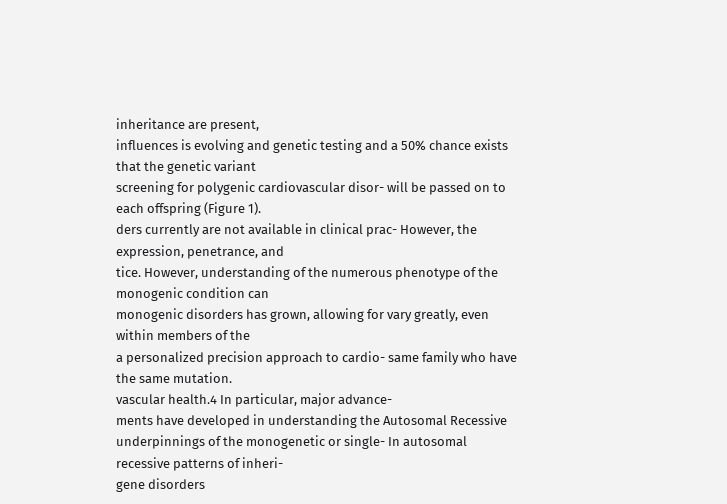inheritance are present,
influences is evolving and genetic testing and a 50% chance exists that the genetic variant
screening for polygenic cardiovascular disor- will be passed on to each offspring (Figure 1).
ders currently are not available in clinical prac- However, the expression, penetrance, and
tice. However, understanding of the numerous phenotype of the monogenic condition can
monogenic disorders has grown, allowing for vary greatly, even within members of the
a personalized precision approach to cardio- same family who have the same mutation.
vascular health.4 In particular, major advance-
ments have developed in understanding the Autosomal Recessive
underpinnings of the monogenetic or single- In autosomal recessive patterns of inheri-
gene disorders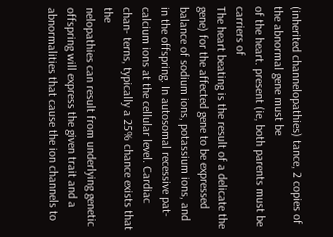(inherited channelopathies) tance, 2 copies of the abnormal gene must be
of the heart. present (ie, both parents must be carriers of
The heart beating is the result of a delicate the gene) for the affected gene to be expressed
balance of sodium ions, potassium ions, and in the offspring. In autosomal recessive pat-
calcium ions at the cellular level. Cardiac chan- terns, typically a 25% chance exists that the
nelopathies can result from underlying genetic offspring will express the given trait and a
abnormalities that cause the ion channels to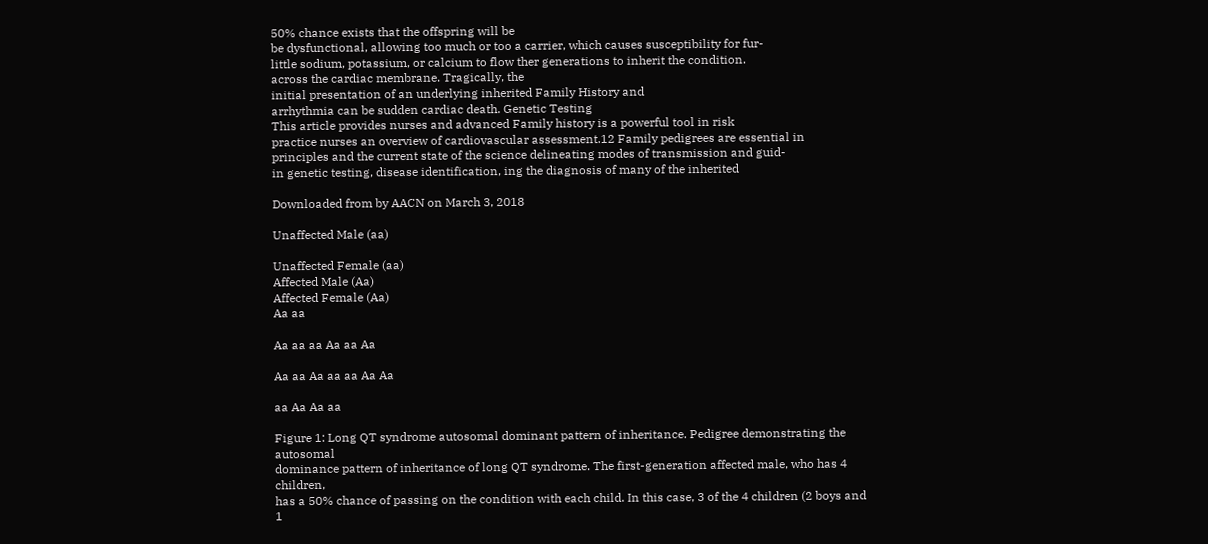50% chance exists that the offspring will be
be dysfunctional, allowing too much or too a carrier, which causes susceptibility for fur-
little sodium, potassium, or calcium to flow ther generations to inherit the condition.
across the cardiac membrane. Tragically, the
initial presentation of an underlying inherited Family History and
arrhythmia can be sudden cardiac death. Genetic Testing
This article provides nurses and advanced Family history is a powerful tool in risk
practice nurses an overview of cardiovascular assessment.12 Family pedigrees are essential in
principles and the current state of the science delineating modes of transmission and guid-
in genetic testing, disease identification, ing the diagnosis of many of the inherited

Downloaded from by AACN on March 3, 2018

Unaffected Male (aa)

Unaffected Female (aa)
Affected Male (Aa)
Affected Female (Aa)
Aa aa

Aa aa aa Aa aa Aa

Aa aa Aa aa aa Aa Aa

aa Aa Aa aa

Figure 1: Long QT syndrome autosomal dominant pattern of inheritance. Pedigree demonstrating the autosomal
dominance pattern of inheritance of long QT syndrome. The first-generation affected male, who has 4 children,
has a 50% chance of passing on the condition with each child. In this case, 3 of the 4 children (2 boys and 1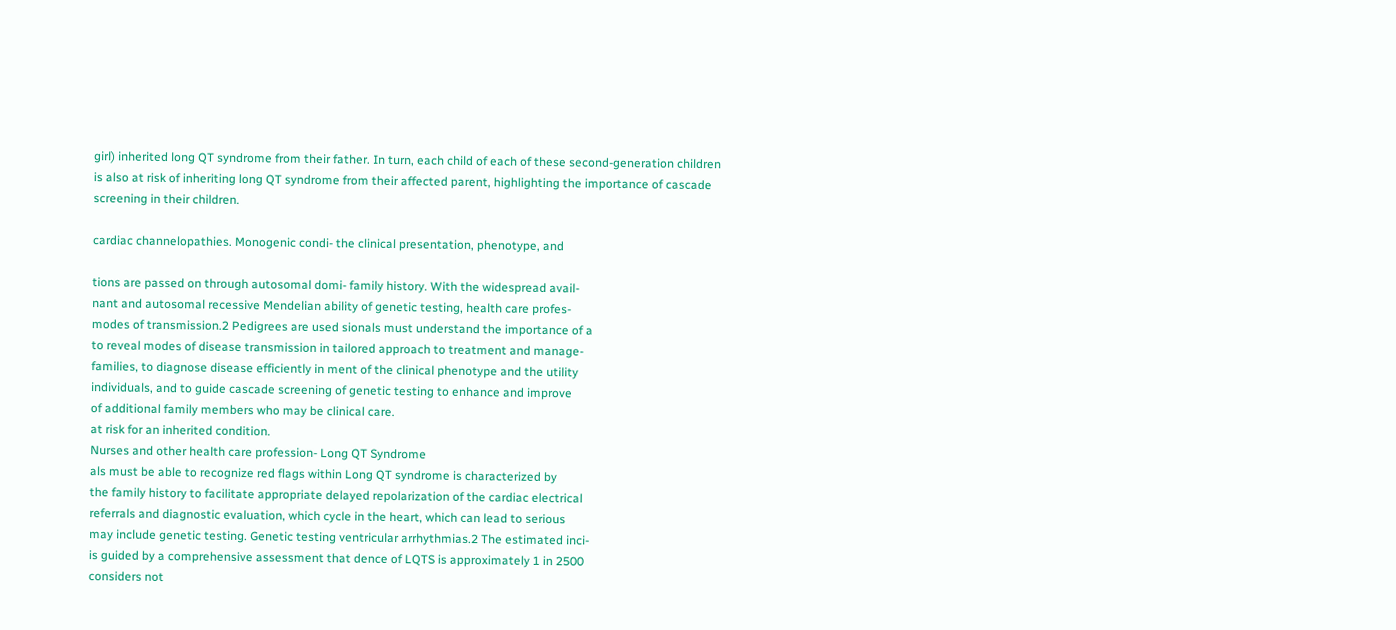girl) inherited long QT syndrome from their father. In turn, each child of each of these second-generation children
is also at risk of inheriting long QT syndrome from their affected parent, highlighting the importance of cascade
screening in their children.

cardiac channelopathies. Monogenic condi- the clinical presentation, phenotype, and

tions are passed on through autosomal domi- family history. With the widespread avail-
nant and autosomal recessive Mendelian ability of genetic testing, health care profes-
modes of transmission.2 Pedigrees are used sionals must understand the importance of a
to reveal modes of disease transmission in tailored approach to treatment and manage-
families, to diagnose disease efficiently in ment of the clinical phenotype and the utility
individuals, and to guide cascade screening of genetic testing to enhance and improve
of additional family members who may be clinical care.
at risk for an inherited condition.
Nurses and other health care profession- Long QT Syndrome
als must be able to recognize red flags within Long QT syndrome is characterized by
the family history to facilitate appropriate delayed repolarization of the cardiac electrical
referrals and diagnostic evaluation, which cycle in the heart, which can lead to serious
may include genetic testing. Genetic testing ventricular arrhythmias.2 The estimated inci-
is guided by a comprehensive assessment that dence of LQTS is approximately 1 in 2500
considers not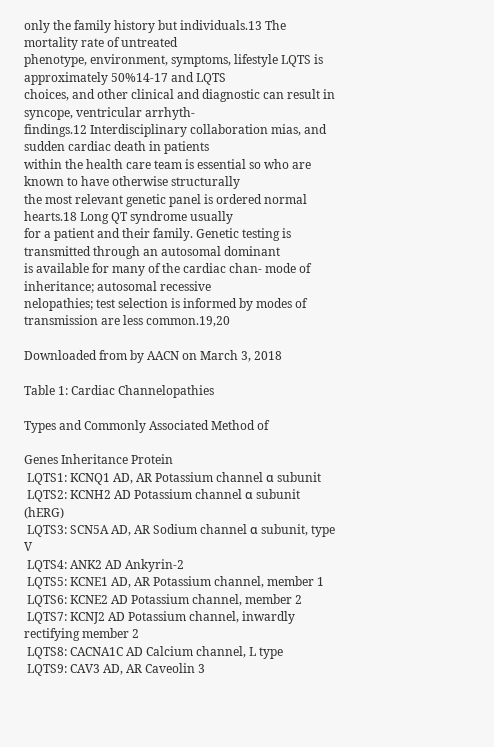only the family history but individuals.13 The mortality rate of untreated
phenotype, environment, symptoms, lifestyle LQTS is approximately 50%14-17 and LQTS
choices, and other clinical and diagnostic can result in syncope, ventricular arrhyth-
findings.12 Interdisciplinary collaboration mias, and sudden cardiac death in patients
within the health care team is essential so who are known to have otherwise structurally
the most relevant genetic panel is ordered normal hearts.18 Long QT syndrome usually
for a patient and their family. Genetic testing is transmitted through an autosomal dominant
is available for many of the cardiac chan- mode of inheritance; autosomal recessive
nelopathies; test selection is informed by modes of transmission are less common.19,20

Downloaded from by AACN on March 3, 2018

Table 1: Cardiac Channelopathies

Types and Commonly Associated Method of

Genes Inheritance Protein
 LQTS1: KCNQ1 AD, AR Potassium channel α subunit
 LQTS2: KCNH2 AD Potassium channel α subunit (hERG)
 LQTS3: SCN5A AD, AR Sodium channel α subunit, type V
 LQTS4: ANK2 AD Ankyrin-2
 LQTS5: KCNE1 AD, AR Potassium channel, member 1
 LQTS6: KCNE2 AD Potassium channel, member 2
 LQTS7: KCNJ2 AD Potassium channel, inwardly rectifying member 2
 LQTS8: CACNA1C AD Calcium channel, L type
 LQTS9: CAV3 AD, AR Caveolin 3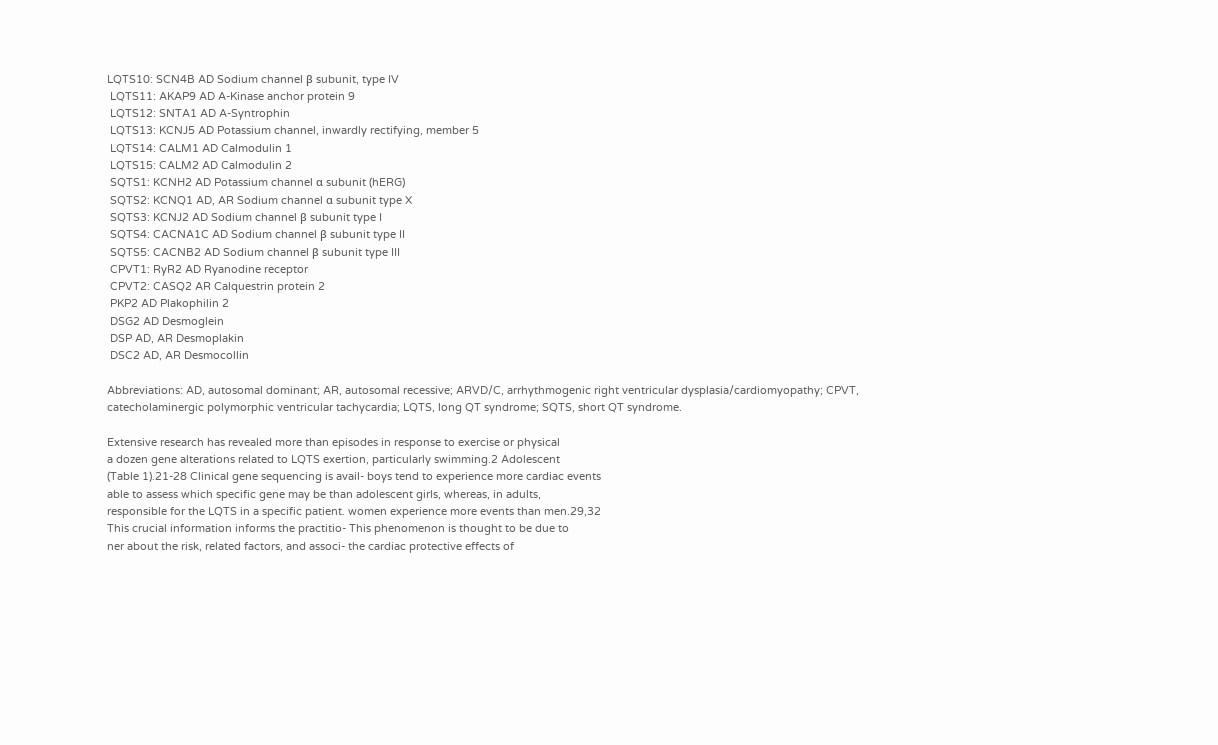LQTS10: SCN4B AD Sodium channel β subunit, type IV
 LQTS11: AKAP9 AD A-Kinase anchor protein 9
 LQTS12: SNTA1 AD A-Syntrophin
 LQTS13: KCNJ5 AD Potassium channel, inwardly rectifying, member 5
 LQTS14: CALM1 AD Calmodulin 1
 LQTS15: CALM2 AD Calmodulin 2
 SQTS1: KCNH2 AD Potassium channel α subunit (hERG)
 SQTS2: KCNQ1 AD, AR Sodium channel α subunit type X
 SQTS3: KCNJ2 AD Sodium channel β subunit type I
 SQTS4: CACNA1C AD Sodium channel β subunit type II
 SQTS5: CACNB2 AD Sodium channel β subunit type III
 CPVT1: RyR2 AD Ryanodine receptor
 CPVT2: CASQ2 AR Calquestrin protein 2
 PKP2 AD Plakophilin 2
 DSG2 AD Desmoglein
 DSP AD, AR Desmoplakin
 DSC2 AD, AR Desmocollin

Abbreviations: AD, autosomal dominant; AR, autosomal recessive; ARVD/C, arrhythmogenic right ventricular dysplasia/cardiomyopathy; CPVT,
catecholaminergic polymorphic ventricular tachycardia; LQTS, long QT syndrome; SQTS, short QT syndrome.

Extensive research has revealed more than episodes in response to exercise or physical
a dozen gene alterations related to LQTS exertion, particularly swimming.2 Adolescent
(Table 1).21-28 Clinical gene sequencing is avail- boys tend to experience more cardiac events
able to assess which specific gene may be than adolescent girls, whereas, in adults,
responsible for the LQTS in a specific patient. women experience more events than men.29,32
This crucial information informs the practitio- This phenomenon is thought to be due to
ner about the risk, related factors, and associ- the cardiac protective effects of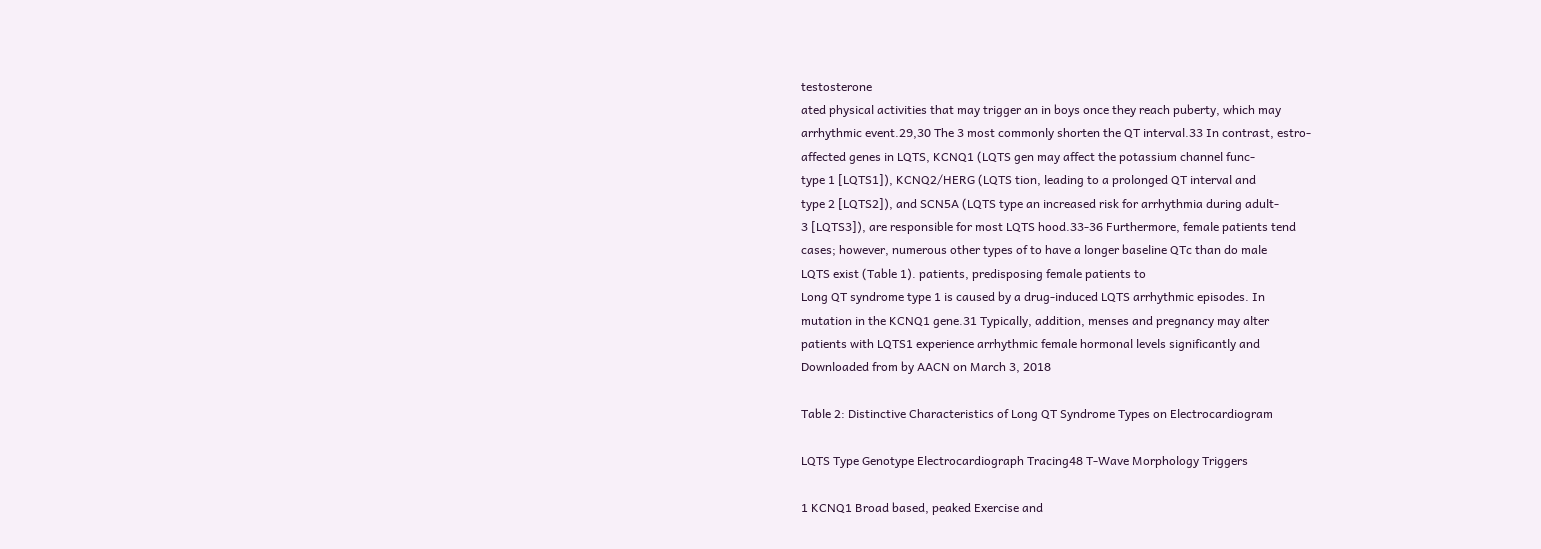testosterone
ated physical activities that may trigger an in boys once they reach puberty, which may
arrhythmic event.29,30 The 3 most commonly shorten the QT interval.33 In contrast, estro-
affected genes in LQTS, KCNQ1 (LQTS gen may affect the potassium channel func-
type 1 [LQTS1]), KCNQ2/HERG (LQTS tion, leading to a prolonged QT interval and
type 2 [LQTS2]), and SCN5A (LQTS type an increased risk for arrhythmia during adult-
3 [LQTS3]), are responsible for most LQTS hood.33-36 Furthermore, female patients tend
cases; however, numerous other types of to have a longer baseline QTc than do male
LQTS exist (Table 1). patients, predisposing female patients to
Long QT syndrome type 1 is caused by a drug-induced LQTS arrhythmic episodes. In
mutation in the KCNQ1 gene.31 Typically, addition, menses and pregnancy may alter
patients with LQTS1 experience arrhythmic female hormonal levels significantly and
Downloaded from by AACN on March 3, 2018

Table 2: Distinctive Characteristics of Long QT Syndrome Types on Electrocardiogram

LQTS Type Genotype Electrocardiograph Tracing48 T-Wave Morphology Triggers

1 KCNQ1 Broad based, peaked Exercise and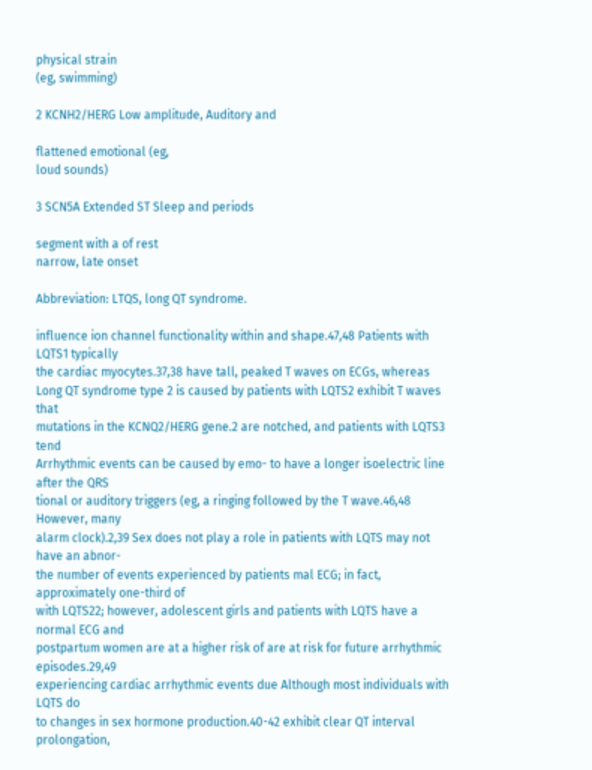physical strain
(eg, swimming)

2 KCNH2/HERG Low amplitude, Auditory and

flattened emotional (eg,
loud sounds)

3 SCN5A Extended ST Sleep and periods

segment with a of rest
narrow, late onset

Abbreviation: LTQS, long QT syndrome.

influence ion channel functionality within and shape.47,48 Patients with LQTS1 typically
the cardiac myocytes.37,38 have tall, peaked T waves on ECGs, whereas
Long QT syndrome type 2 is caused by patients with LQTS2 exhibit T waves that
mutations in the KCNQ2/HERG gene.2 are notched, and patients with LQTS3 tend
Arrhythmic events can be caused by emo- to have a longer isoelectric line after the QRS
tional or auditory triggers (eg, a ringing followed by the T wave.46,48 However, many
alarm clock).2,39 Sex does not play a role in patients with LQTS may not have an abnor-
the number of events experienced by patients mal ECG; in fact, approximately one-third of
with LQTS22; however, adolescent girls and patients with LQTS have a normal ECG and
postpartum women are at a higher risk of are at risk for future arrhythmic episodes.29,49
experiencing cardiac arrhythmic events due Although most individuals with LQTS do
to changes in sex hormone production.40-42 exhibit clear QT interval prolongation,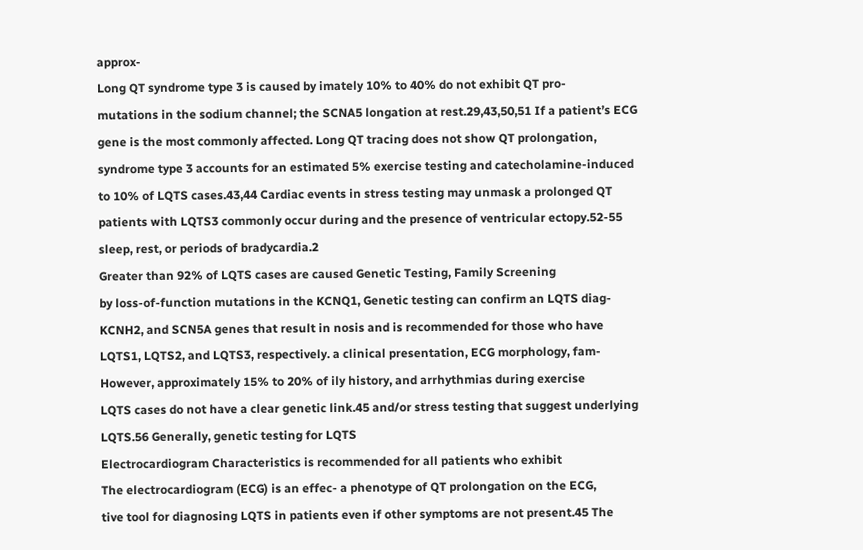approx-
Long QT syndrome type 3 is caused by imately 10% to 40% do not exhibit QT pro-
mutations in the sodium channel; the SCNA5 longation at rest.29,43,50,51 If a patient’s ECG
gene is the most commonly affected. Long QT tracing does not show QT prolongation,
syndrome type 3 accounts for an estimated 5% exercise testing and catecholamine-induced
to 10% of LQTS cases.43,44 Cardiac events in stress testing may unmask a prolonged QT
patients with LQTS3 commonly occur during and the presence of ventricular ectopy.52-55
sleep, rest, or periods of bradycardia.2
Greater than 92% of LQTS cases are caused Genetic Testing, Family Screening
by loss-of-function mutations in the KCNQ1, Genetic testing can confirm an LQTS diag-
KCNH2, and SCN5A genes that result in nosis and is recommended for those who have
LQTS1, LQTS2, and LQTS3, respectively. a clinical presentation, ECG morphology, fam-
However, approximately 15% to 20% of ily history, and arrhythmias during exercise
LQTS cases do not have a clear genetic link.45 and/or stress testing that suggest underlying
LQTS.56 Generally, genetic testing for LQTS
Electrocardiogram Characteristics is recommended for all patients who exhibit
The electrocardiogram (ECG) is an effec- a phenotype of QT prolongation on the ECG,
tive tool for diagnosing LQTS in patients even if other symptoms are not present.45 The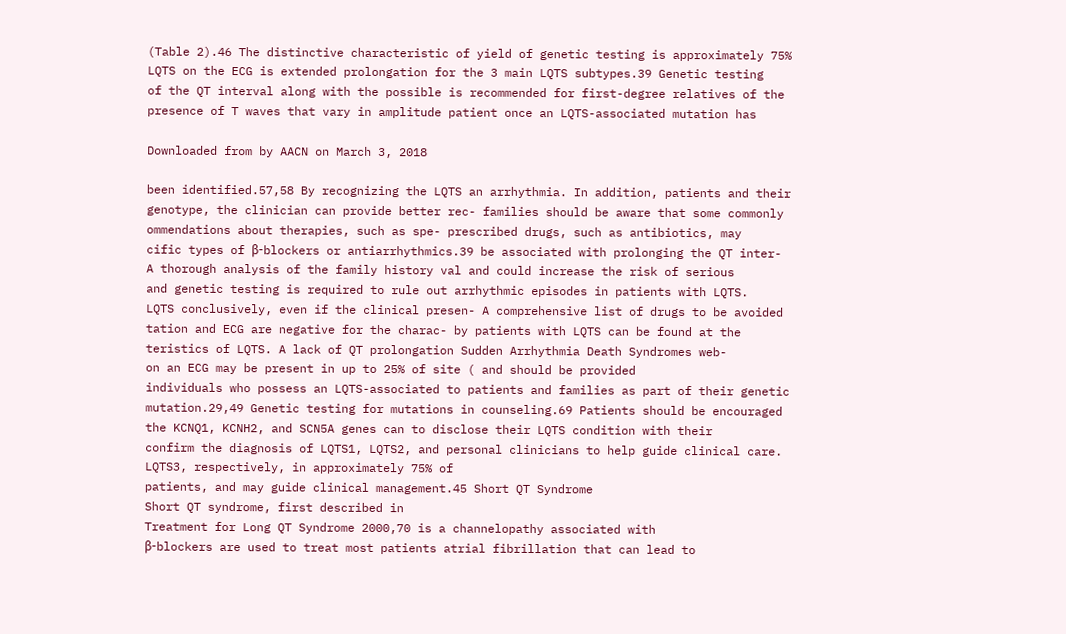(Table 2).46 The distinctive characteristic of yield of genetic testing is approximately 75%
LQTS on the ECG is extended prolongation for the 3 main LQTS subtypes.39 Genetic testing
of the QT interval along with the possible is recommended for first-degree relatives of the
presence of T waves that vary in amplitude patient once an LQTS-associated mutation has

Downloaded from by AACN on March 3, 2018

been identified.57,58 By recognizing the LQTS an arrhythmia. In addition, patients and their
genotype, the clinician can provide better rec- families should be aware that some commonly
ommendations about therapies, such as spe- prescribed drugs, such as antibiotics, may
cific types of β-blockers or antiarrhythmics.39 be associated with prolonging the QT inter-
A thorough analysis of the family history val and could increase the risk of serious
and genetic testing is required to rule out arrhythmic episodes in patients with LQTS.
LQTS conclusively, even if the clinical presen- A comprehensive list of drugs to be avoided
tation and ECG are negative for the charac- by patients with LQTS can be found at the
teristics of LQTS. A lack of QT prolongation Sudden Arrhythmia Death Syndromes web-
on an ECG may be present in up to 25% of site ( and should be provided
individuals who possess an LQTS-associated to patients and families as part of their genetic
mutation.29,49 Genetic testing for mutations in counseling.69 Patients should be encouraged
the KCNQ1, KCNH2, and SCN5A genes can to disclose their LQTS condition with their
confirm the diagnosis of LQTS1, LQTS2, and personal clinicians to help guide clinical care.
LQTS3, respectively, in approximately 75% of
patients, and may guide clinical management.45 Short QT Syndrome
Short QT syndrome, first described in
Treatment for Long QT Syndrome 2000,70 is a channelopathy associated with
β-blockers are used to treat most patients atrial fibrillation that can lead to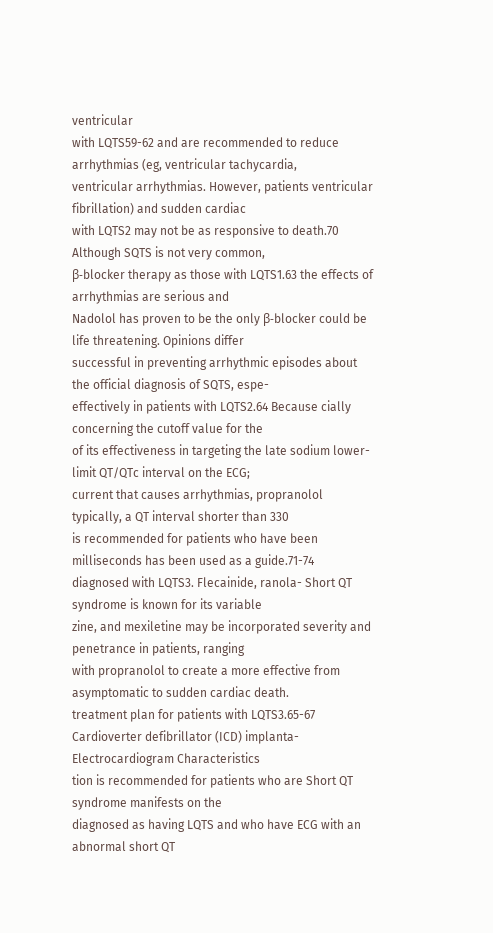ventricular
with LQTS59-62 and are recommended to reduce arrhythmias (eg, ventricular tachycardia,
ventricular arrhythmias. However, patients ventricular fibrillation) and sudden cardiac
with LQTS2 may not be as responsive to death.70 Although SQTS is not very common,
β-blocker therapy as those with LQTS1.63 the effects of arrhythmias are serious and
Nadolol has proven to be the only β-blocker could be life threatening. Opinions differ
successful in preventing arrhythmic episodes about the official diagnosis of SQTS, espe-
effectively in patients with LQTS2.64 Because cially concerning the cutoff value for the
of its effectiveness in targeting the late sodium lower-limit QT/QTc interval on the ECG;
current that causes arrhythmias, propranolol typically, a QT interval shorter than 330
is recommended for patients who have been milliseconds has been used as a guide.71-74
diagnosed with LQTS3. Flecainide, ranola- Short QT syndrome is known for its variable
zine, and mexiletine may be incorporated severity and penetrance in patients, ranging
with propranolol to create a more effective from asymptomatic to sudden cardiac death.
treatment plan for patients with LQTS3.65-67
Cardioverter defibrillator (ICD) implanta- Electrocardiogram Characteristics
tion is recommended for patients who are Short QT syndrome manifests on the
diagnosed as having LQTS and who have ECG with an abnormal short QT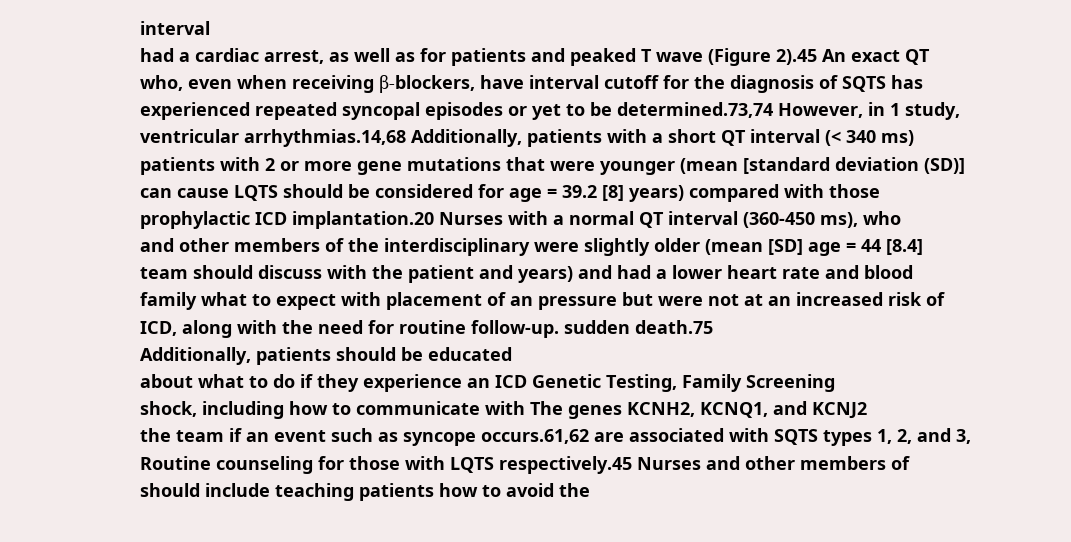interval
had a cardiac arrest, as well as for patients and peaked T wave (Figure 2).45 An exact QT
who, even when receiving β-blockers, have interval cutoff for the diagnosis of SQTS has
experienced repeated syncopal episodes or yet to be determined.73,74 However, in 1 study,
ventricular arrhythmias.14,68 Additionally, patients with a short QT interval (< 340 ms)
patients with 2 or more gene mutations that were younger (mean [standard deviation (SD)]
can cause LQTS should be considered for age = 39.2 [8] years) compared with those
prophylactic ICD implantation.20 Nurses with a normal QT interval (360-450 ms), who
and other members of the interdisciplinary were slightly older (mean [SD] age = 44 [8.4]
team should discuss with the patient and years) and had a lower heart rate and blood
family what to expect with placement of an pressure but were not at an increased risk of
ICD, along with the need for routine follow-up. sudden death.75
Additionally, patients should be educated
about what to do if they experience an ICD Genetic Testing, Family Screening
shock, including how to communicate with The genes KCNH2, KCNQ1, and KCNJ2
the team if an event such as syncope occurs.61,62 are associated with SQTS types 1, 2, and 3,
Routine counseling for those with LQTS respectively.45 Nurses and other members of
should include teaching patients how to avoid the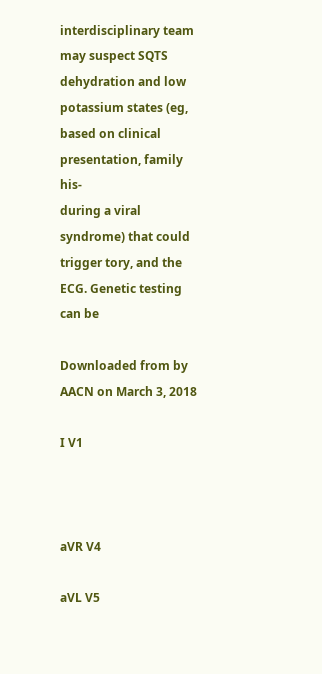interdisciplinary team may suspect SQTS
dehydration and low potassium states (eg, based on clinical presentation, family his-
during a viral syndrome) that could trigger tory, and the ECG. Genetic testing can be

Downloaded from by AACN on March 3, 2018

I V1



aVR V4

aVL V5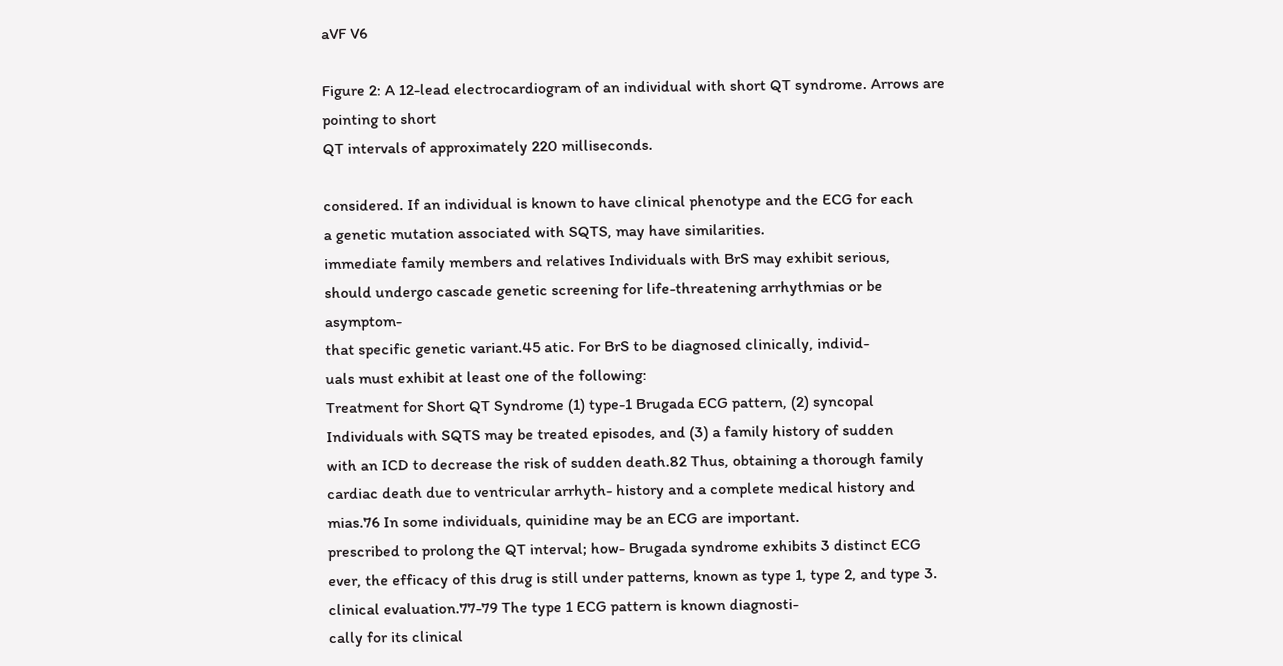aVF V6

Figure 2: A 12-lead electrocardiogram of an individual with short QT syndrome. Arrows are pointing to short
QT intervals of approximately 220 milliseconds.

considered. If an individual is known to have clinical phenotype and the ECG for each
a genetic mutation associated with SQTS, may have similarities.
immediate family members and relatives Individuals with BrS may exhibit serious,
should undergo cascade genetic screening for life-threatening arrhythmias or be asymptom-
that specific genetic variant.45 atic. For BrS to be diagnosed clinically, individ-
uals must exhibit at least one of the following:
Treatment for Short QT Syndrome (1) type-1 Brugada ECG pattern, (2) syncopal
Individuals with SQTS may be treated episodes, and (3) a family history of sudden
with an ICD to decrease the risk of sudden death.82 Thus, obtaining a thorough family
cardiac death due to ventricular arrhyth- history and a complete medical history and
mias.76 In some individuals, quinidine may be an ECG are important.
prescribed to prolong the QT interval; how- Brugada syndrome exhibits 3 distinct ECG
ever, the efficacy of this drug is still under patterns, known as type 1, type 2, and type 3.
clinical evaluation.77-79 The type 1 ECG pattern is known diagnosti-
cally for its clinical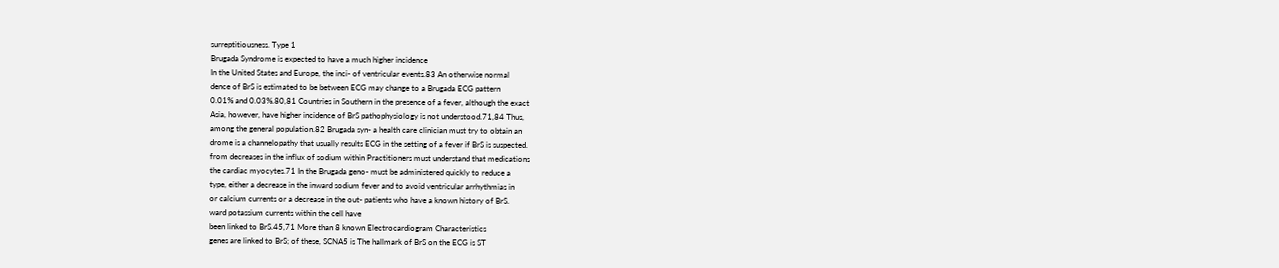surreptitiousness. Type 1
Brugada Syndrome is expected to have a much higher incidence
In the United States and Europe, the inci- of ventricular events.83 An otherwise normal
dence of BrS is estimated to be between ECG may change to a Brugada ECG pattern
0.01% and 0.03%.80,81 Countries in Southern in the presence of a fever, although the exact
Asia, however, have higher incidence of BrS pathophysiology is not understood.71,84 Thus,
among the general population.82 Brugada syn- a health care clinician must try to obtain an
drome is a channelopathy that usually results ECG in the setting of a fever if BrS is suspected.
from decreases in the influx of sodium within Practitioners must understand that medications
the cardiac myocytes.71 In the Brugada geno- must be administered quickly to reduce a
type, either a decrease in the inward sodium fever and to avoid ventricular arrhythmias in
or calcium currents or a decrease in the out- patients who have a known history of BrS.
ward potassium currents within the cell have
been linked to BrS.45,71 More than 8 known Electrocardiogram Characteristics
genes are linked to BrS; of these, SCNA5 is The hallmark of BrS on the ECG is ST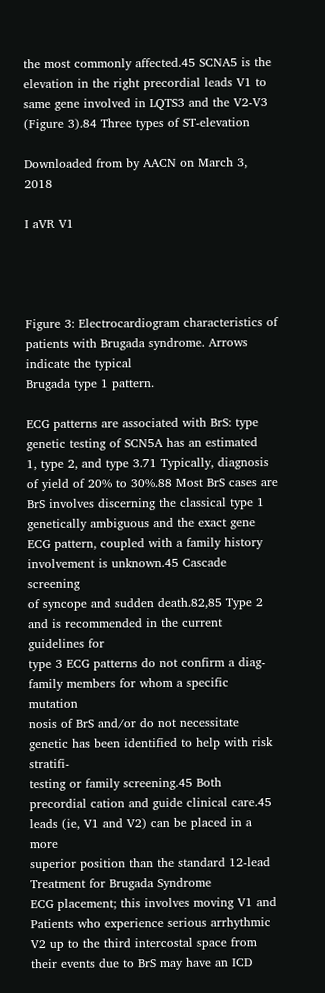the most commonly affected.45 SCNA5 is the elevation in the right precordial leads V1 to
same gene involved in LQTS3 and the V2-V3 (Figure 3).84 Three types of ST-elevation

Downloaded from by AACN on March 3, 2018

I aVR V1




Figure 3: Electrocardiogram characteristics of patients with Brugada syndrome. Arrows indicate the typical
Brugada type 1 pattern.

ECG patterns are associated with BrS: type genetic testing of SCN5A has an estimated
1, type 2, and type 3.71 Typically, diagnosis of yield of 20% to 30%.88 Most BrS cases are
BrS involves discerning the classical type 1 genetically ambiguous and the exact gene
ECG pattern, coupled with a family history involvement is unknown.45 Cascade screening
of syncope and sudden death.82,85 Type 2 and is recommended in the current guidelines for
type 3 ECG patterns do not confirm a diag- family members for whom a specific mutation
nosis of BrS and/or do not necessitate genetic has been identified to help with risk stratifi-
testing or family screening.45 Both precordial cation and guide clinical care.45
leads (ie, V1 and V2) can be placed in a more
superior position than the standard 12-lead Treatment for Brugada Syndrome
ECG placement; this involves moving V1 and Patients who experience serious arrhythmic
V2 up to the third intercostal space from their events due to BrS may have an ICD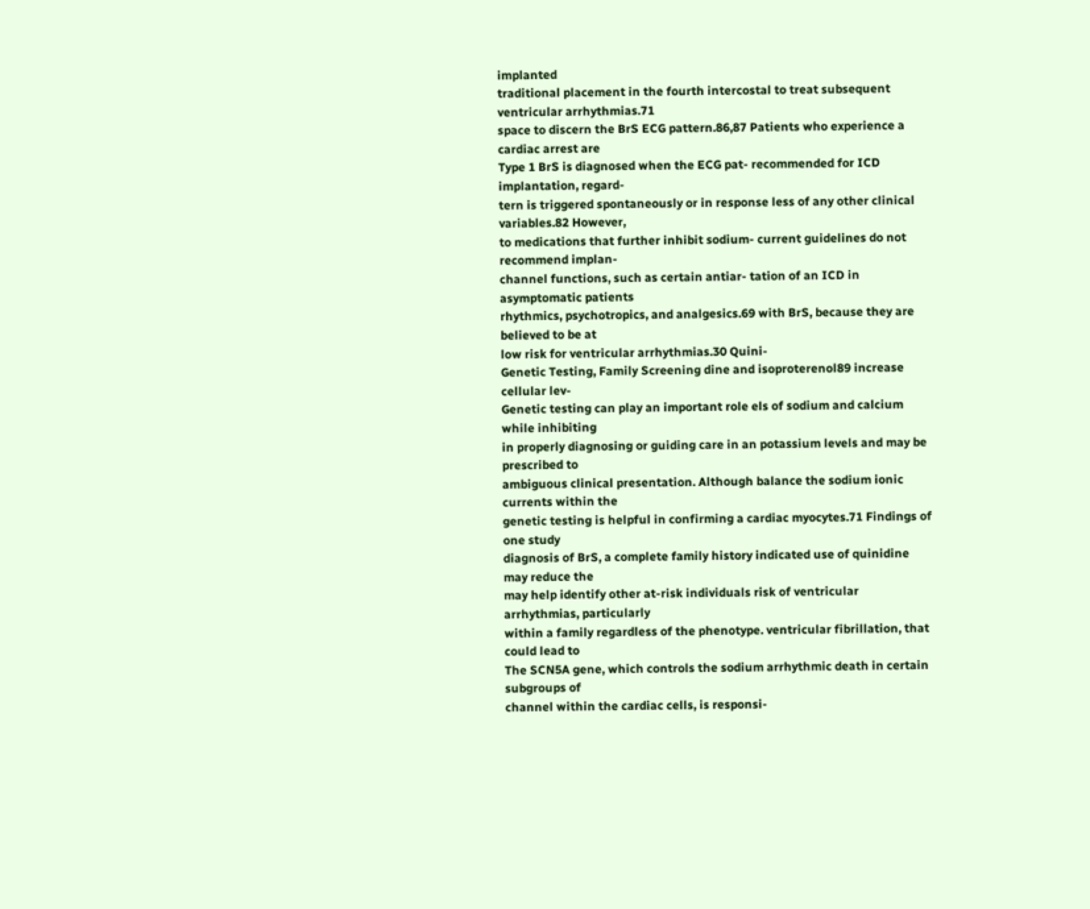implanted
traditional placement in the fourth intercostal to treat subsequent ventricular arrhythmias.71
space to discern the BrS ECG pattern.86,87 Patients who experience a cardiac arrest are
Type 1 BrS is diagnosed when the ECG pat- recommended for ICD implantation, regard-
tern is triggered spontaneously or in response less of any other clinical variables.82 However,
to medications that further inhibit sodium- current guidelines do not recommend implan-
channel functions, such as certain antiar- tation of an ICD in asymptomatic patients
rhythmics, psychotropics, and analgesics.69 with BrS, because they are believed to be at
low risk for ventricular arrhythmias.30 Quini-
Genetic Testing, Family Screening dine and isoproterenol89 increase cellular lev-
Genetic testing can play an important role els of sodium and calcium while inhibiting
in properly diagnosing or guiding care in an potassium levels and may be prescribed to
ambiguous clinical presentation. Although balance the sodium ionic currents within the
genetic testing is helpful in confirming a cardiac myocytes.71 Findings of one study
diagnosis of BrS, a complete family history indicated use of quinidine may reduce the
may help identify other at-risk individuals risk of ventricular arrhythmias, particularly
within a family regardless of the phenotype. ventricular fibrillation, that could lead to
The SCN5A gene, which controls the sodium arrhythmic death in certain subgroups of
channel within the cardiac cells, is responsi-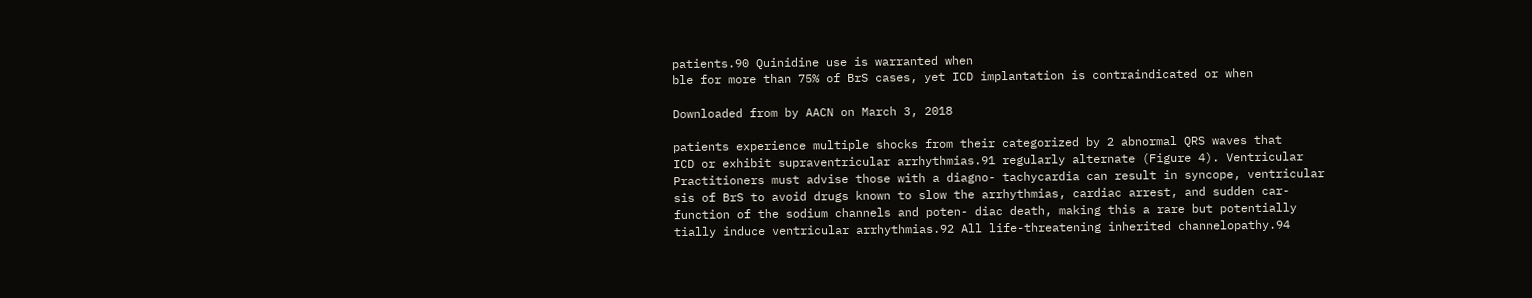patients.90 Quinidine use is warranted when
ble for more than 75% of BrS cases, yet ICD implantation is contraindicated or when

Downloaded from by AACN on March 3, 2018

patients experience multiple shocks from their categorized by 2 abnormal QRS waves that
ICD or exhibit supraventricular arrhythmias.91 regularly alternate (Figure 4). Ventricular
Practitioners must advise those with a diagno- tachycardia can result in syncope, ventricular
sis of BrS to avoid drugs known to slow the arrhythmias, cardiac arrest, and sudden car-
function of the sodium channels and poten- diac death, making this a rare but potentially
tially induce ventricular arrhythmias.92 All life-threatening inherited channelopathy.94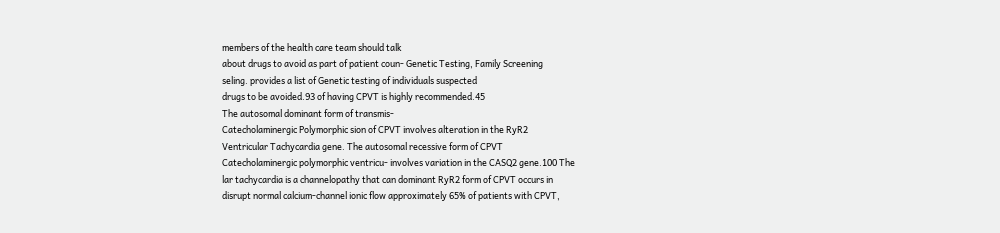members of the health care team should talk
about drugs to avoid as part of patient coun- Genetic Testing, Family Screening
seling. provides a list of Genetic testing of individuals suspected
drugs to be avoided.93 of having CPVT is highly recommended.45
The autosomal dominant form of transmis-
Catecholaminergic Polymorphic sion of CPVT involves alteration in the RyR2
Ventricular Tachycardia gene. The autosomal recessive form of CPVT
Catecholaminergic polymorphic ventricu- involves variation in the CASQ2 gene.100 The
lar tachycardia is a channelopathy that can dominant RyR2 form of CPVT occurs in
disrupt normal calcium-channel ionic flow approximately 65% of patients with CPVT,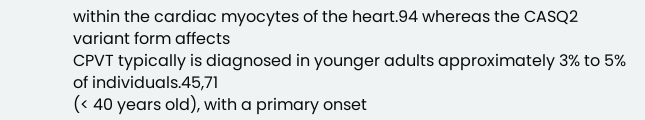within the cardiac myocytes of the heart.94 whereas the CASQ2 variant form affects
CPVT typically is diagnosed in younger adults approximately 3% to 5% of individuals.45,71
(< 40 years old), with a primary onset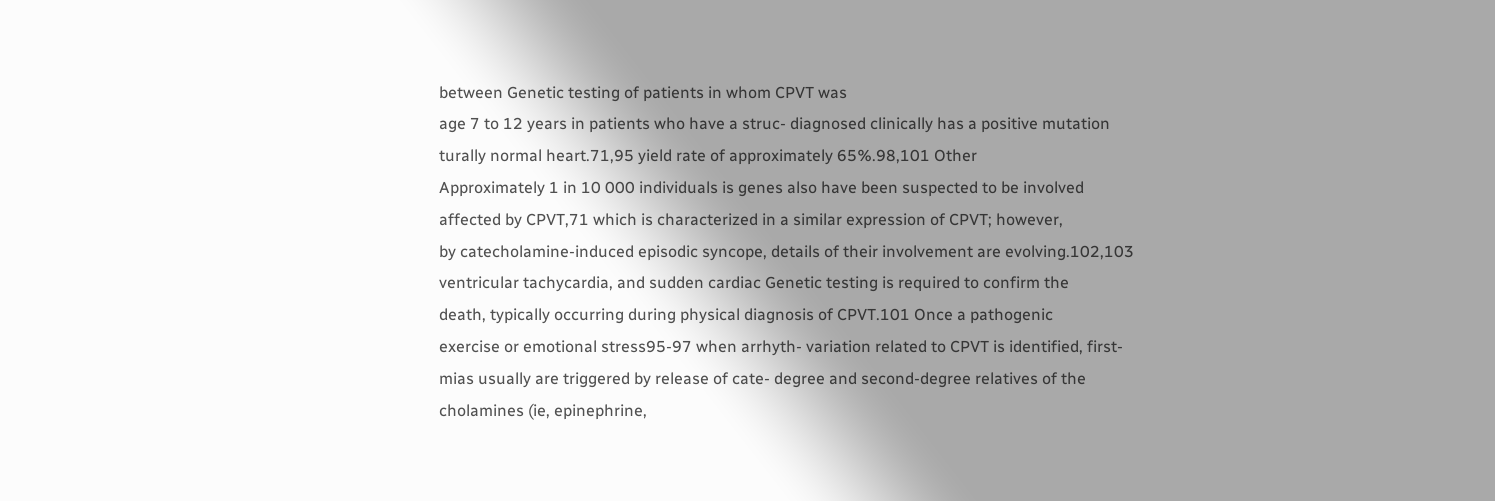between Genetic testing of patients in whom CPVT was
age 7 to 12 years in patients who have a struc- diagnosed clinically has a positive mutation
turally normal heart.71,95 yield rate of approximately 65%.98,101 Other
Approximately 1 in 10 000 individuals is genes also have been suspected to be involved
affected by CPVT,71 which is characterized in a similar expression of CPVT; however,
by catecholamine-induced episodic syncope, details of their involvement are evolving.102,103
ventricular tachycardia, and sudden cardiac Genetic testing is required to confirm the
death, typically occurring during physical diagnosis of CPVT.101 Once a pathogenic
exercise or emotional stress95-97 when arrhyth- variation related to CPVT is identified, first-
mias usually are triggered by release of cate- degree and second-degree relatives of the
cholamines (ie, epinephrine,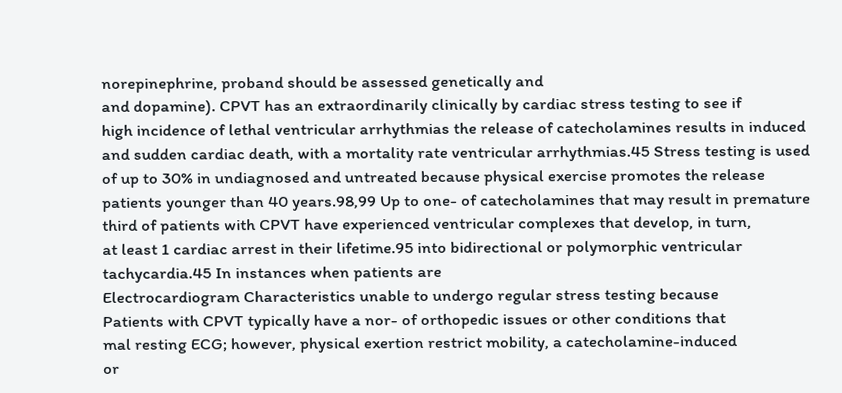norepinephrine, proband should be assessed genetically and
and dopamine). CPVT has an extraordinarily clinically by cardiac stress testing to see if
high incidence of lethal ventricular arrhythmias the release of catecholamines results in induced
and sudden cardiac death, with a mortality rate ventricular arrhythmias.45 Stress testing is used
of up to 30% in undiagnosed and untreated because physical exercise promotes the release
patients younger than 40 years.98,99 Up to one- of catecholamines that may result in premature
third of patients with CPVT have experienced ventricular complexes that develop, in turn,
at least 1 cardiac arrest in their lifetime.95 into bidirectional or polymorphic ventricular
tachycardia.45 In instances when patients are
Electrocardiogram Characteristics unable to undergo regular stress testing because
Patients with CPVT typically have a nor- of orthopedic issues or other conditions that
mal resting ECG; however, physical exertion restrict mobility, a catecholamine-induced
or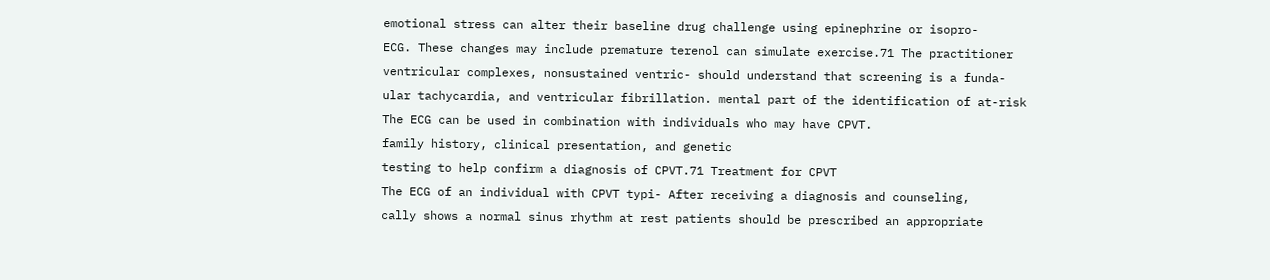emotional stress can alter their baseline drug challenge using epinephrine or isopro-
ECG. These changes may include premature terenol can simulate exercise.71 The practitioner
ventricular complexes, nonsustained ventric- should understand that screening is a funda-
ular tachycardia, and ventricular fibrillation. mental part of the identification of at-risk
The ECG can be used in combination with individuals who may have CPVT.
family history, clinical presentation, and genetic
testing to help confirm a diagnosis of CPVT.71 Treatment for CPVT
The ECG of an individual with CPVT typi- After receiving a diagnosis and counseling,
cally shows a normal sinus rhythm at rest patients should be prescribed an appropriate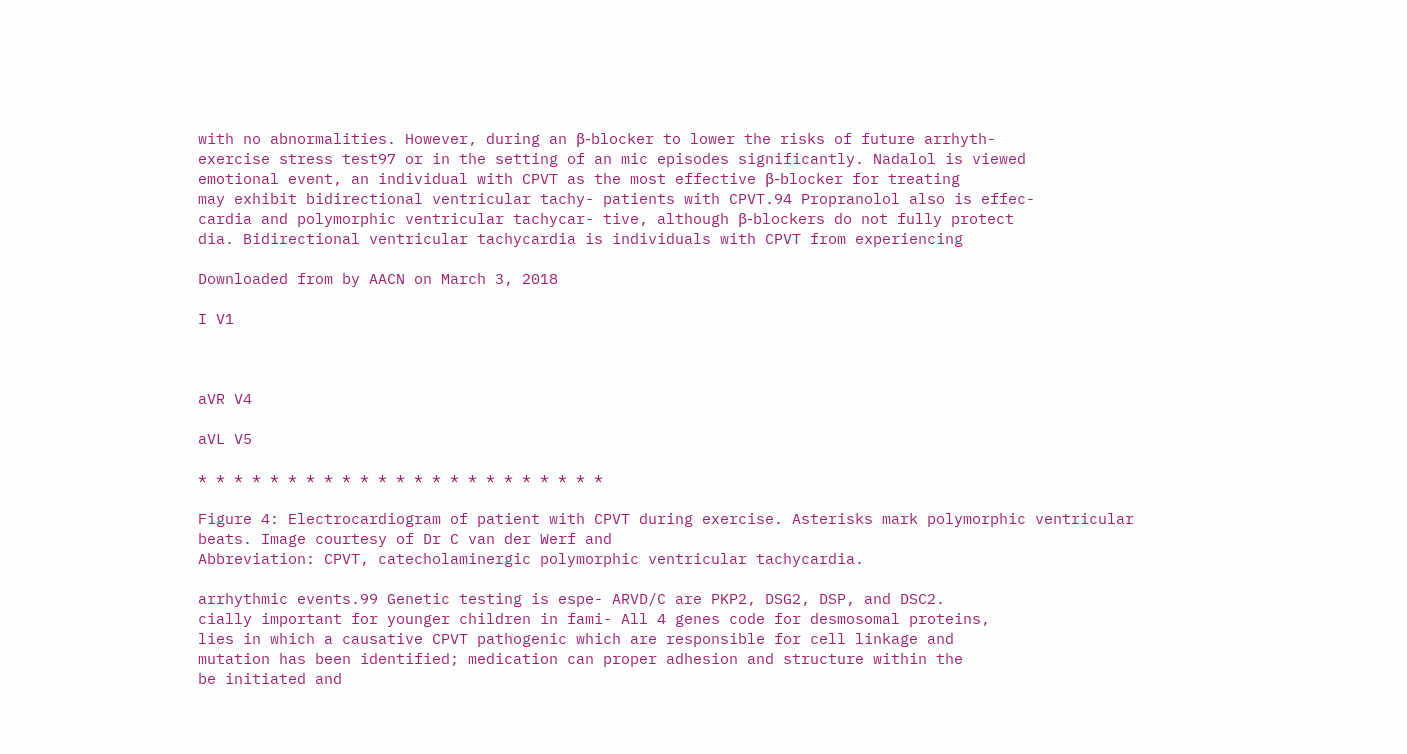with no abnormalities. However, during an β-blocker to lower the risks of future arrhyth-
exercise stress test97 or in the setting of an mic episodes significantly. Nadalol is viewed
emotional event, an individual with CPVT as the most effective β-blocker for treating
may exhibit bidirectional ventricular tachy- patients with CPVT.94 Propranolol also is effec-
cardia and polymorphic ventricular tachycar- tive, although β-blockers do not fully protect
dia. Bidirectional ventricular tachycardia is individuals with CPVT from experiencing

Downloaded from by AACN on March 3, 2018

I V1



aVR V4

aVL V5

* * * * * * * * * * * * * * * * * * * * * * *

Figure 4: Electrocardiogram of patient with CPVT during exercise. Asterisks mark polymorphic ventricular
beats. Image courtesy of Dr C van der Werf and
Abbreviation: CPVT, catecholaminergic polymorphic ventricular tachycardia.

arrhythmic events.99 Genetic testing is espe- ARVD/C are PKP2, DSG2, DSP, and DSC2.
cially important for younger children in fami- All 4 genes code for desmosomal proteins,
lies in which a causative CPVT pathogenic which are responsible for cell linkage and
mutation has been identified; medication can proper adhesion and structure within the
be initiated and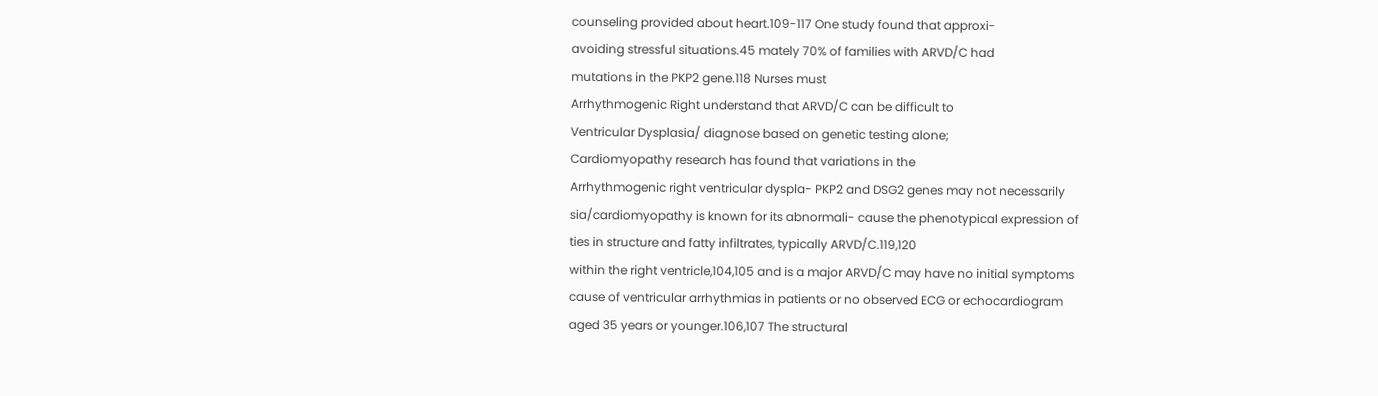counseling provided about heart.109-117 One study found that approxi-
avoiding stressful situations.45 mately 70% of families with ARVD/C had
mutations in the PKP2 gene.118 Nurses must
Arrhythmogenic Right understand that ARVD/C can be difficult to
Ventricular Dysplasia/ diagnose based on genetic testing alone;
Cardiomyopathy research has found that variations in the
Arrhythmogenic right ventricular dyspla- PKP2 and DSG2 genes may not necessarily
sia/cardiomyopathy is known for its abnormali- cause the phenotypical expression of
ties in structure and fatty infiltrates, typically ARVD/C.119,120
within the right ventricle,104,105 and is a major ARVD/C may have no initial symptoms
cause of ventricular arrhythmias in patients or no observed ECG or echocardiogram
aged 35 years or younger.106,107 The structural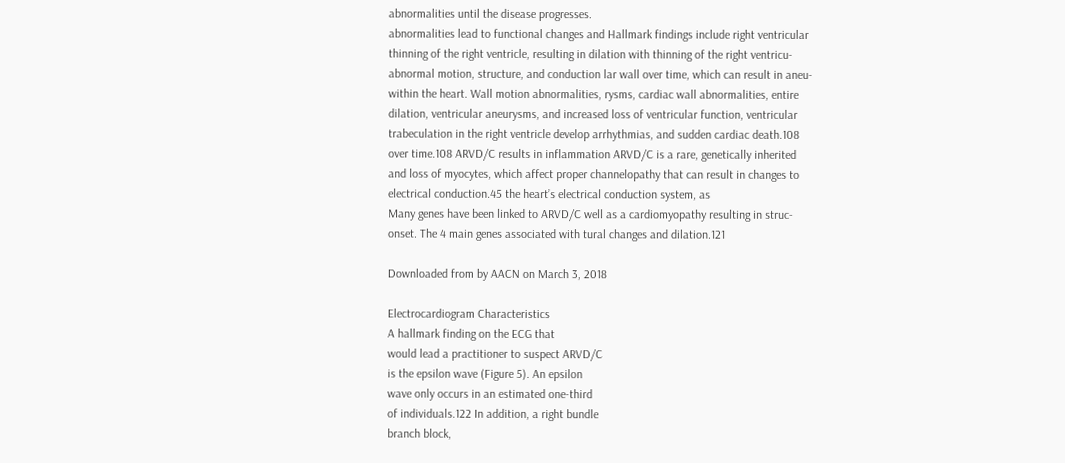abnormalities until the disease progresses.
abnormalities lead to functional changes and Hallmark findings include right ventricular
thinning of the right ventricle, resulting in dilation with thinning of the right ventricu-
abnormal motion, structure, and conduction lar wall over time, which can result in aneu-
within the heart. Wall motion abnormalities, rysms, cardiac wall abnormalities, entire
dilation, ventricular aneurysms, and increased loss of ventricular function, ventricular
trabeculation in the right ventricle develop arrhythmias, and sudden cardiac death.108
over time.108 ARVD/C results in inflammation ARVD/C is a rare, genetically inherited
and loss of myocytes, which affect proper channelopathy that can result in changes to
electrical conduction.45 the heart’s electrical conduction system, as
Many genes have been linked to ARVD/C well as a cardiomyopathy resulting in struc-
onset. The 4 main genes associated with tural changes and dilation.121

Downloaded from by AACN on March 3, 2018

Electrocardiogram Characteristics
A hallmark finding on the ECG that
would lead a practitioner to suspect ARVD/C
is the epsilon wave (Figure 5). An epsilon
wave only occurs in an estimated one-third
of individuals.122 In addition, a right bundle
branch block,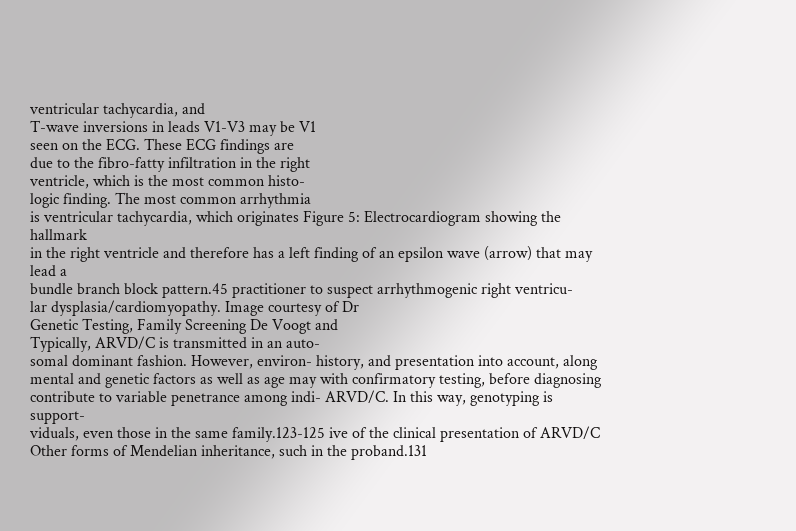ventricular tachycardia, and
T-wave inversions in leads V1-V3 may be V1
seen on the ECG. These ECG findings are
due to the fibro-fatty infiltration in the right
ventricle, which is the most common histo-
logic finding. The most common arrhythmia
is ventricular tachycardia, which originates Figure 5: Electrocardiogram showing the hallmark
in the right ventricle and therefore has a left finding of an epsilon wave (arrow) that may lead a
bundle branch block pattern.45 practitioner to suspect arrhythmogenic right ventricu-
lar dysplasia/cardiomyopathy. Image courtesy of Dr
Genetic Testing, Family Screening De Voogt and
Typically, ARVD/C is transmitted in an auto-
somal dominant fashion. However, environ- history, and presentation into account, along
mental and genetic factors as well as age may with confirmatory testing, before diagnosing
contribute to variable penetrance among indi- ARVD/C. In this way, genotyping is support-
viduals, even those in the same family.123-125 ive of the clinical presentation of ARVD/C
Other forms of Mendelian inheritance, such in the proband.131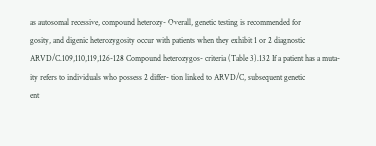as autosomal recessive, compound heterozy- Overall, genetic testing is recommended for
gosity, and digenic heterozygosity occur with patients when they exhibit 1 or 2 diagnostic
ARVD/C.109,110,119,126-128 Compound heterozygos- criteria (Table 3).132 If a patient has a muta-
ity refers to individuals who possess 2 differ- tion linked to ARVD/C, subsequent genetic
ent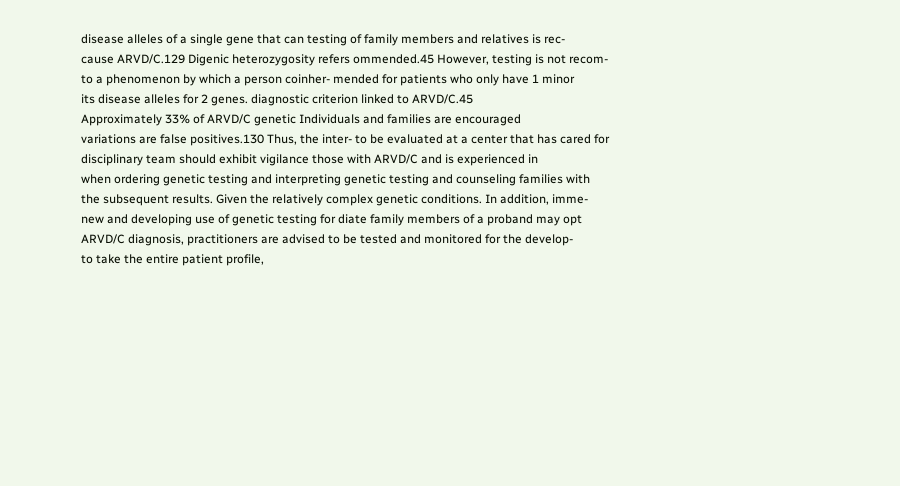disease alleles of a single gene that can testing of family members and relatives is rec-
cause ARVD/C.129 Digenic heterozygosity refers ommended.45 However, testing is not recom-
to a phenomenon by which a person coinher- mended for patients who only have 1 minor
its disease alleles for 2 genes. diagnostic criterion linked to ARVD/C.45
Approximately 33% of ARVD/C genetic Individuals and families are encouraged
variations are false positives.130 Thus, the inter- to be evaluated at a center that has cared for
disciplinary team should exhibit vigilance those with ARVD/C and is experienced in
when ordering genetic testing and interpreting genetic testing and counseling families with
the subsequent results. Given the relatively complex genetic conditions. In addition, imme-
new and developing use of genetic testing for diate family members of a proband may opt
ARVD/C diagnosis, practitioners are advised to be tested and monitored for the develop-
to take the entire patient profile,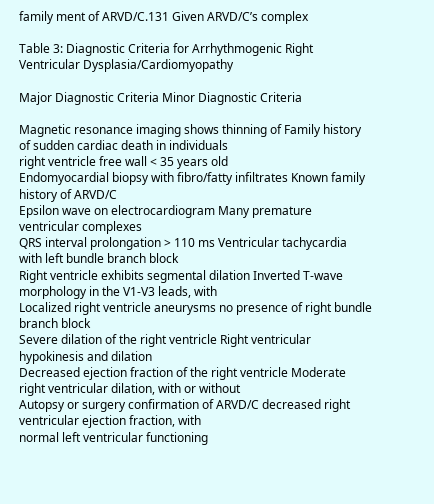family ment of ARVD/C.131 Given ARVD/C’s complex

Table 3: Diagnostic Criteria for Arrhythmogenic Right Ventricular Dysplasia/Cardiomyopathy

Major Diagnostic Criteria Minor Diagnostic Criteria

Magnetic resonance imaging shows thinning of Family history of sudden cardiac death in individuals
right ventricle free wall < 35 years old
Endomyocardial biopsy with fibro/fatty infiltrates Known family history of ARVD/C
Epsilon wave on electrocardiogram Many premature ventricular complexes
QRS interval prolongation > 110 ms Ventricular tachycardia with left bundle branch block
Right ventricle exhibits segmental dilation Inverted T-wave morphology in the V1-V3 leads, with
Localized right ventricle aneurysms no presence of right bundle branch block
Severe dilation of the right ventricle Right ventricular hypokinesis and dilation
Decreased ejection fraction of the right ventricle Moderate right ventricular dilation, with or without
Autopsy or surgery confirmation of ARVD/C decreased right ventricular ejection fraction, with
normal left ventricular functioning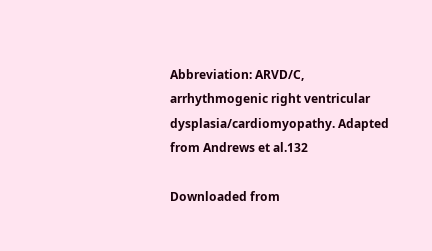Abbreviation: ARVD/C, arrhythmogenic right ventricular dysplasia/cardiomyopathy. Adapted from Andrews et al.132

Downloaded from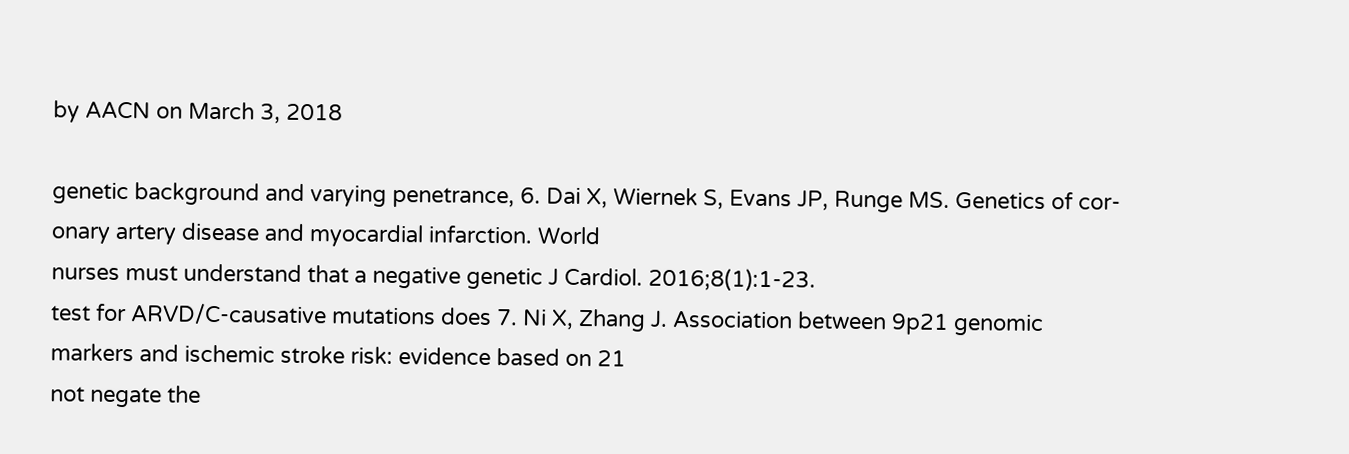by AACN on March 3, 2018

genetic background and varying penetrance, 6. Dai X, Wiernek S, Evans JP, Runge MS. Genetics of cor-
onary artery disease and myocardial infarction. World
nurses must understand that a negative genetic J Cardiol. 2016;8(1):1-23.
test for ARVD/C-causative mutations does 7. Ni X, Zhang J. Association between 9p21 genomic
markers and ischemic stroke risk: evidence based on 21
not negate the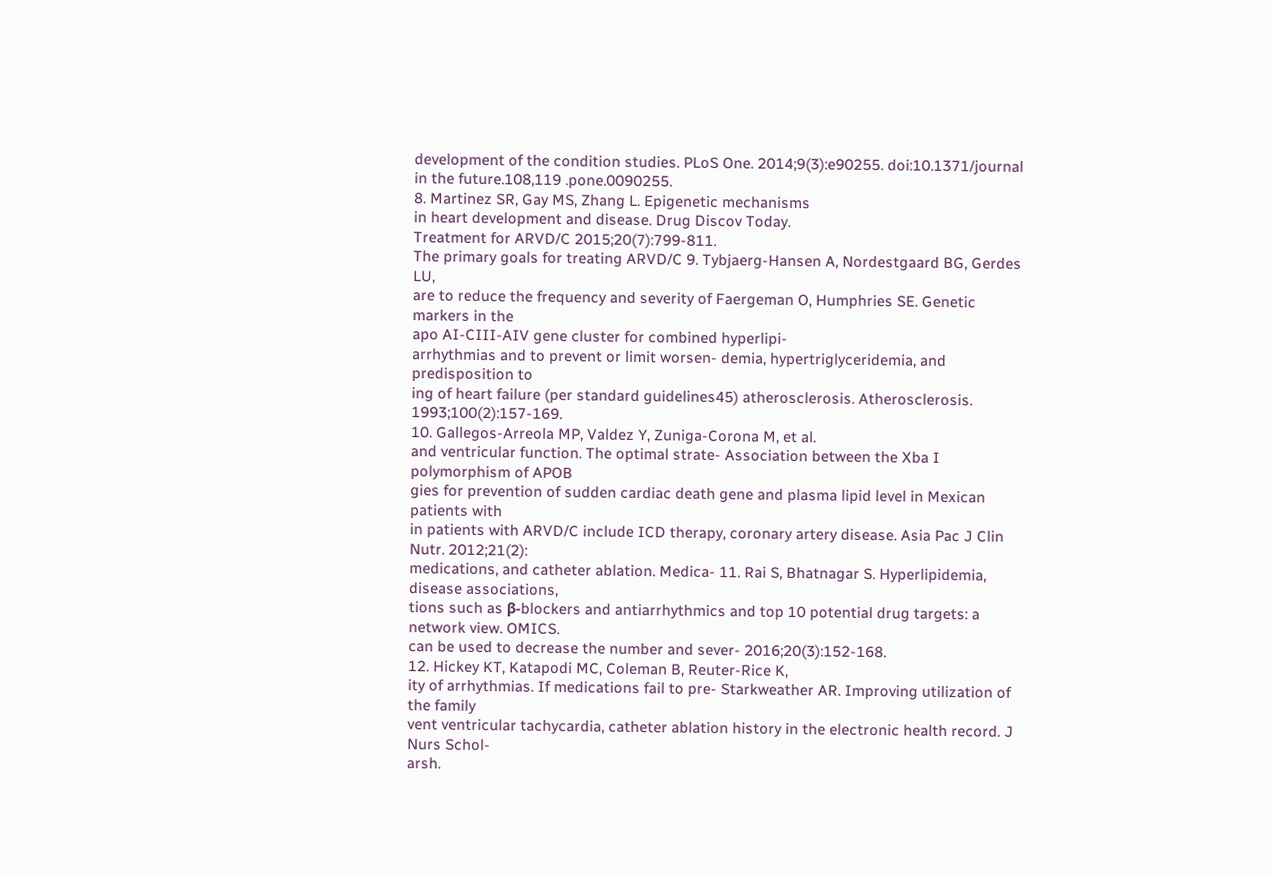development of the condition studies. PLoS One. 2014;9(3):e90255. doi:10.1371/journal
in the future.108,119 .pone.0090255.
8. Martinez SR, Gay MS, Zhang L. Epigenetic mechanisms
in heart development and disease. Drug Discov Today.
Treatment for ARVD/C 2015;20(7):799-811.
The primary goals for treating ARVD/C 9. Tybjaerg-Hansen A, Nordestgaard BG, Gerdes LU,
are to reduce the frequency and severity of Faergeman O, Humphries SE. Genetic markers in the
apo AI-CIII-AIV gene cluster for combined hyperlipi-
arrhythmias and to prevent or limit worsen- demia, hypertriglyceridemia, and predisposition to
ing of heart failure (per standard guidelines45) atherosclerosis. Atherosclerosis. 1993;100(2):157-169.
10. Gallegos-Arreola MP, Valdez Y, Zuniga-Corona M, et al.
and ventricular function. The optimal strate- Association between the Xba I polymorphism of APOB
gies for prevention of sudden cardiac death gene and plasma lipid level in Mexican patients with
in patients with ARVD/C include ICD therapy, coronary artery disease. Asia Pac J Clin Nutr. 2012;21(2):
medications, and catheter ablation. Medica- 11. Rai S, Bhatnagar S. Hyperlipidemia, disease associations,
tions such as β-blockers and antiarrhythmics and top 10 potential drug targets: a network view. OMICS.
can be used to decrease the number and sever- 2016;20(3):152-168.
12. Hickey KT, Katapodi MC, Coleman B, Reuter-Rice K,
ity of arrhythmias. If medications fail to pre- Starkweather AR. Improving utilization of the family
vent ventricular tachycardia, catheter ablation history in the electronic health record. J Nurs Schol-
arsh.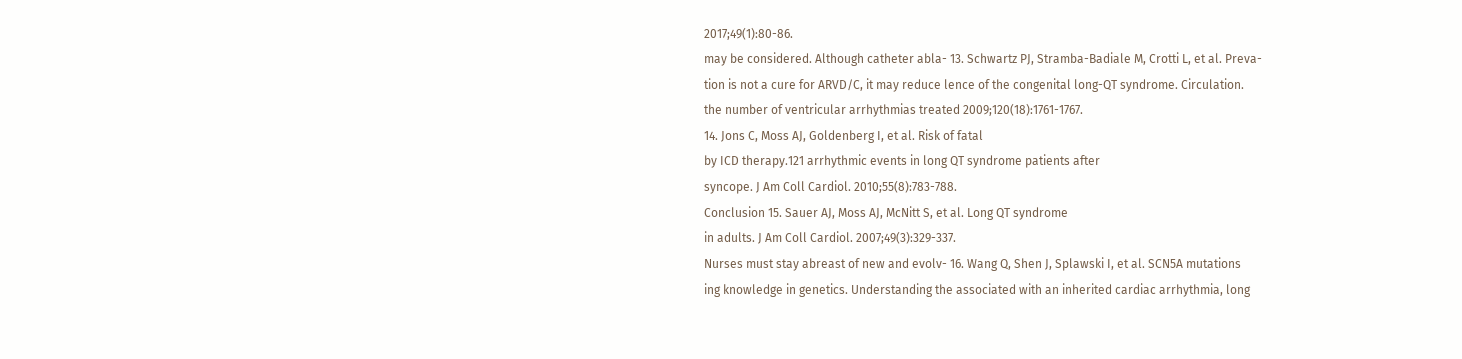2017;49(1):80-86.
may be considered. Although catheter abla- 13. Schwartz PJ, Stramba-Badiale M, Crotti L, et al. Preva-
tion is not a cure for ARVD/C, it may reduce lence of the congenital long-QT syndrome. Circulation.
the number of ventricular arrhythmias treated 2009;120(18):1761-1767.
14. Jons C, Moss AJ, Goldenberg I, et al. Risk of fatal
by ICD therapy.121 arrhythmic events in long QT syndrome patients after
syncope. J Am Coll Cardiol. 2010;55(8):783-788.
Conclusion 15. Sauer AJ, Moss AJ, McNitt S, et al. Long QT syndrome
in adults. J Am Coll Cardiol. 2007;49(3):329-337.
Nurses must stay abreast of new and evolv- 16. Wang Q, Shen J, Splawski I, et al. SCN5A mutations
ing knowledge in genetics. Understanding the associated with an inherited cardiac arrhythmia, long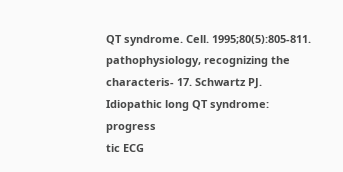QT syndrome. Cell. 1995;80(5):805-811.
pathophysiology, recognizing the characteris- 17. Schwartz PJ. Idiopathic long QT syndrome: progress
tic ECG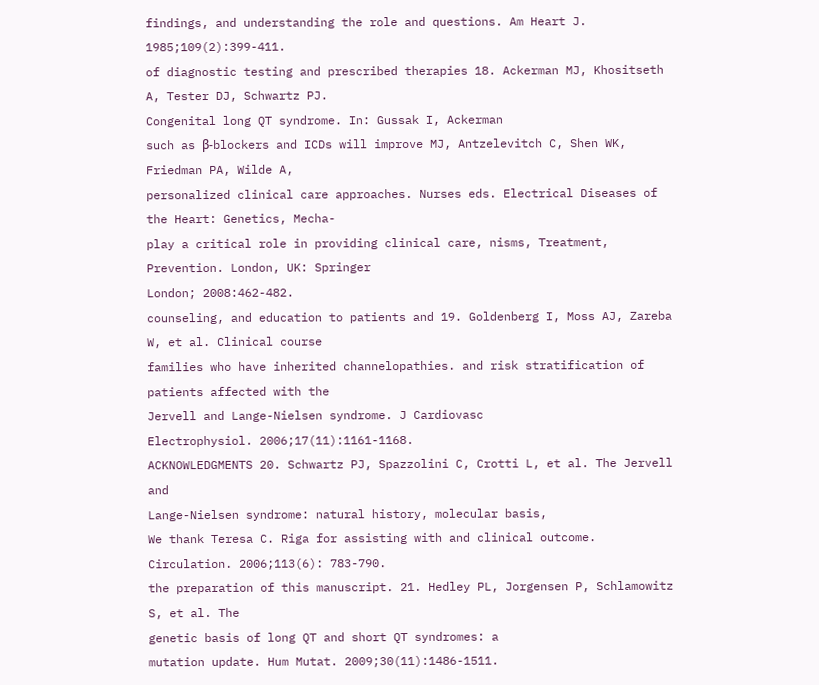findings, and understanding the role and questions. Am Heart J. 1985;109(2):399-411.
of diagnostic testing and prescribed therapies 18. Ackerman MJ, Khositseth A, Tester DJ, Schwartz PJ.
Congenital long QT syndrome. In: Gussak I, Ackerman
such as β-blockers and ICDs will improve MJ, Antzelevitch C, Shen WK, Friedman PA, Wilde A,
personalized clinical care approaches. Nurses eds. Electrical Diseases of the Heart: Genetics, Mecha-
play a critical role in providing clinical care, nisms, Treatment, Prevention. London, UK: Springer
London; 2008:462-482.
counseling, and education to patients and 19. Goldenberg I, Moss AJ, Zareba W, et al. Clinical course
families who have inherited channelopathies. and risk stratification of patients affected with the
Jervell and Lange-Nielsen syndrome. J Cardiovasc
Electrophysiol. 2006;17(11):1161-1168.
ACKNOWLEDGMENTS 20. Schwartz PJ, Spazzolini C, Crotti L, et al. The Jervell and
Lange-Nielsen syndrome: natural history, molecular basis,
We thank Teresa C. Riga for assisting with and clinical outcome. Circulation. 2006;113(6): 783-790.
the preparation of this manuscript. 21. Hedley PL, Jorgensen P, Schlamowitz S, et al. The
genetic basis of long QT and short QT syndromes: a
mutation update. Hum Mutat. 2009;30(11):1486-1511.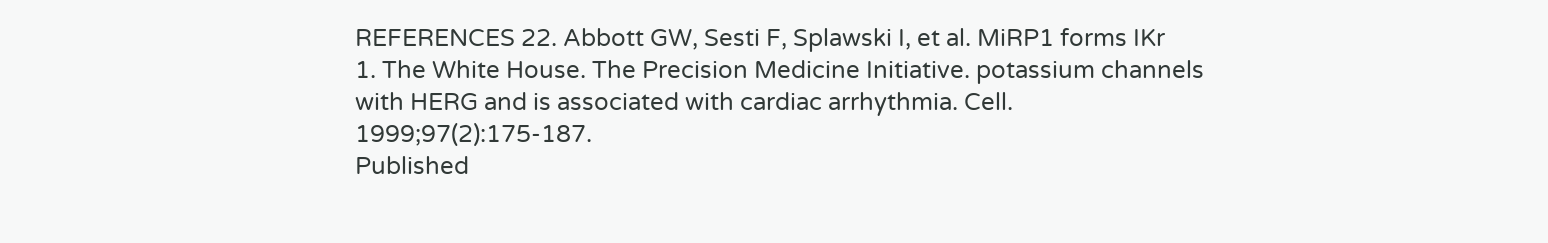REFERENCES 22. Abbott GW, Sesti F, Splawski I, et al. MiRP1 forms IKr
1. The White House. The Precision Medicine Initiative. potassium channels with HERG and is associated with cardiac arrhythmia. Cell. 1999;97(2):175-187.
Published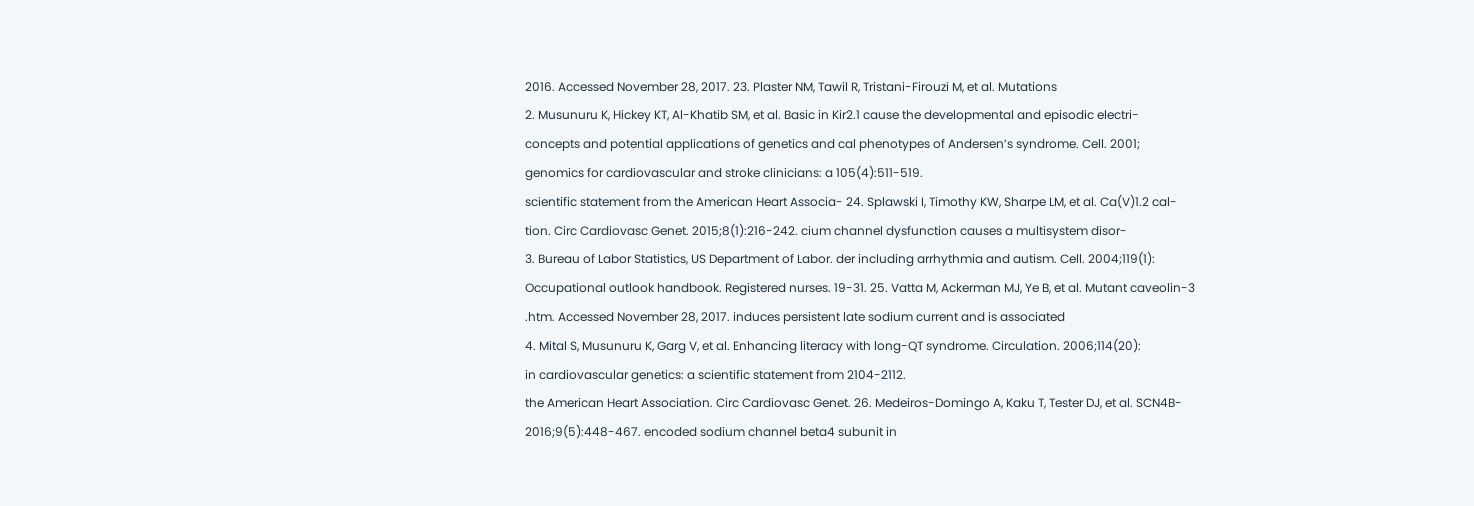2016. Accessed November 28, 2017. 23. Plaster NM, Tawil R, Tristani-Firouzi M, et al. Mutations
2. Musunuru K, Hickey KT, Al-Khatib SM, et al. Basic in Kir2.1 cause the developmental and episodic electri-
concepts and potential applications of genetics and cal phenotypes of Andersen’s syndrome. Cell. 2001;
genomics for cardiovascular and stroke clinicians: a 105(4):511-519.
scientific statement from the American Heart Associa- 24. Splawski I, Timothy KW, Sharpe LM, et al. Ca(V)1.2 cal-
tion. Circ Cardiovasc Genet. 2015;8(1):216-242. cium channel dysfunction causes a multisystem disor-
3. Bureau of Labor Statistics, US Department of Labor. der including arrhythmia and autism. Cell. 2004;119(1):
Occupational outlook handbook. Registered nurses. 19-31. 25. Vatta M, Ackerman MJ, Ye B, et al. Mutant caveolin-3
.htm. Accessed November 28, 2017. induces persistent late sodium current and is associated
4. Mital S, Musunuru K, Garg V, et al. Enhancing literacy with long-QT syndrome. Circulation. 2006;114(20):
in cardiovascular genetics: a scientific statement from 2104-2112.
the American Heart Association. Circ Cardiovasc Genet. 26. Medeiros-Domingo A, Kaku T, Tester DJ, et al. SCN4B-
2016;9(5):448-467. encoded sodium channel beta4 subunit in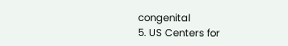congenital
5. US Centers for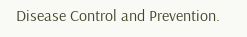Disease Control and Prevention.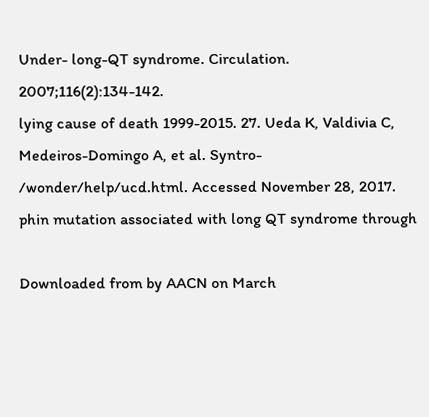Under- long-QT syndrome. Circulation. 2007;116(2):134-142.
lying cause of death 1999-2015. 27. Ueda K, Valdivia C, Medeiros-Domingo A, et al. Syntro-
/wonder/help/ucd.html. Accessed November 28, 2017. phin mutation associated with long QT syndrome through

Downloaded from by AACN on March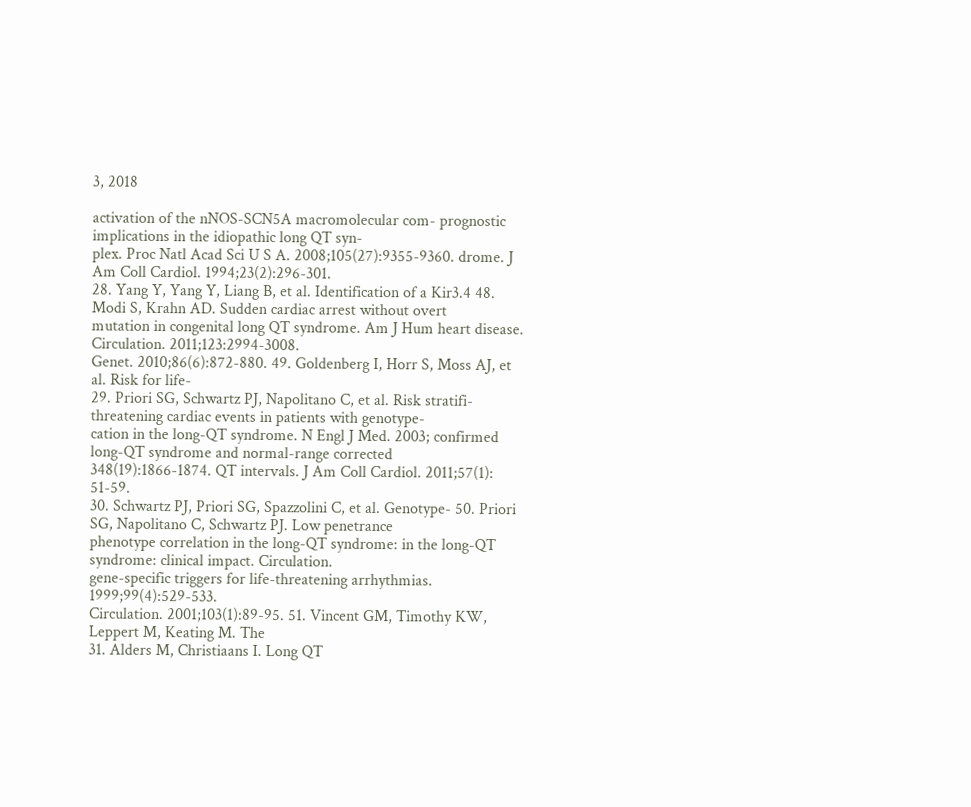3, 2018

activation of the nNOS-SCN5A macromolecular com- prognostic implications in the idiopathic long QT syn-
plex. Proc Natl Acad Sci U S A. 2008;105(27):9355-9360. drome. J Am Coll Cardiol. 1994;23(2):296-301.
28. Yang Y, Yang Y, Liang B, et al. Identification of a Kir3.4 48. Modi S, Krahn AD. Sudden cardiac arrest without overt
mutation in congenital long QT syndrome. Am J Hum heart disease. Circulation. 2011;123:2994-3008.
Genet. 2010;86(6):872-880. 49. Goldenberg I, Horr S, Moss AJ, et al. Risk for life-
29. Priori SG, Schwartz PJ, Napolitano C, et al. Risk stratifi- threatening cardiac events in patients with genotype-
cation in the long-QT syndrome. N Engl J Med. 2003; confirmed long-QT syndrome and normal-range corrected
348(19):1866-1874. QT intervals. J Am Coll Cardiol. 2011;57(1): 51-59.
30. Schwartz PJ, Priori SG, Spazzolini C, et al. Genotype- 50. Priori SG, Napolitano C, Schwartz PJ. Low penetrance
phenotype correlation in the long-QT syndrome: in the long-QT syndrome: clinical impact. Circulation.
gene-specific triggers for life-threatening arrhythmias. 1999;99(4):529-533.
Circulation. 2001;103(1):89-95. 51. Vincent GM, Timothy KW, Leppert M, Keating M. The
31. Alders M, Christiaans I. Long QT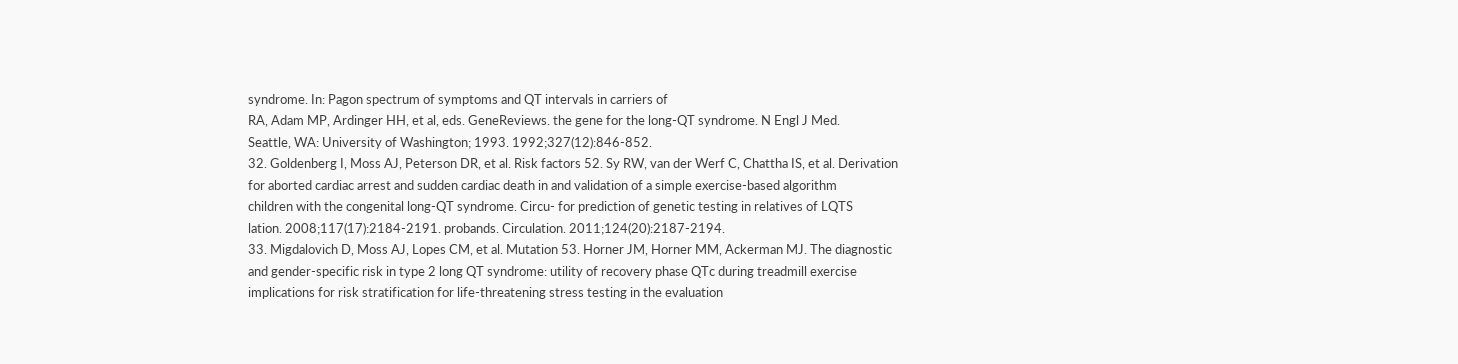syndrome. In: Pagon spectrum of symptoms and QT intervals in carriers of
RA, Adam MP, Ardinger HH, et al, eds. GeneReviews. the gene for the long-QT syndrome. N Engl J Med.
Seattle, WA: University of Washington; 1993. 1992;327(12):846-852.
32. Goldenberg I, Moss AJ, Peterson DR, et al. Risk factors 52. Sy RW, van der Werf C, Chattha IS, et al. Derivation
for aborted cardiac arrest and sudden cardiac death in and validation of a simple exercise-based algorithm
children with the congenital long-QT syndrome. Circu- for prediction of genetic testing in relatives of LQTS
lation. 2008;117(17):2184-2191. probands. Circulation. 2011;124(20):2187-2194.
33. Migdalovich D, Moss AJ, Lopes CM, et al. Mutation 53. Horner JM, Horner MM, Ackerman MJ. The diagnostic
and gender-specific risk in type 2 long QT syndrome: utility of recovery phase QTc during treadmill exercise
implications for risk stratification for life-threatening stress testing in the evaluation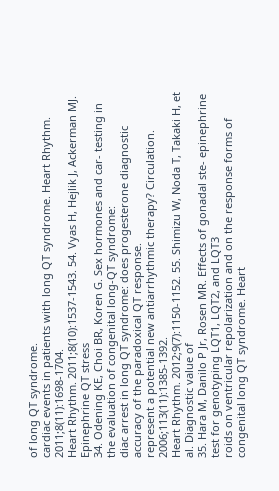of long QT syndrome.
cardiac events in patients with long QT syndrome. Heart Rhythm. 2011;8(11):1698-1704.
Heart Rhythm. 2011;8(10):1537-1543. 54. Vyas H, Hejlik J, Ackerman MJ. Epinephrine QT stress
34. Odening KE, Choi BR, Koren G. Sex hormones and car- testing in the evaluation of congenital long-QT syndrome:
diac arrest in long QT syndrome: does progesterone diagnostic accuracy of the paradoxical QT response.
represent a potential new antiarrhythmic therapy? Circulation. 2006;113(11):1385-1392.
Heart Rhythm. 2012;9(7):1150-1152. 55. Shimizu W, Noda T, Takaki H, et al. Diagnostic value of
35. Hara M, Danilo P Jr, Rosen MR. Effects of gonadal ste- epinephrine test for genotyping LQT1, LQT2, and LQT3
roids on ventricular repolarization and on the response forms of congenital long QT syndrome. Heart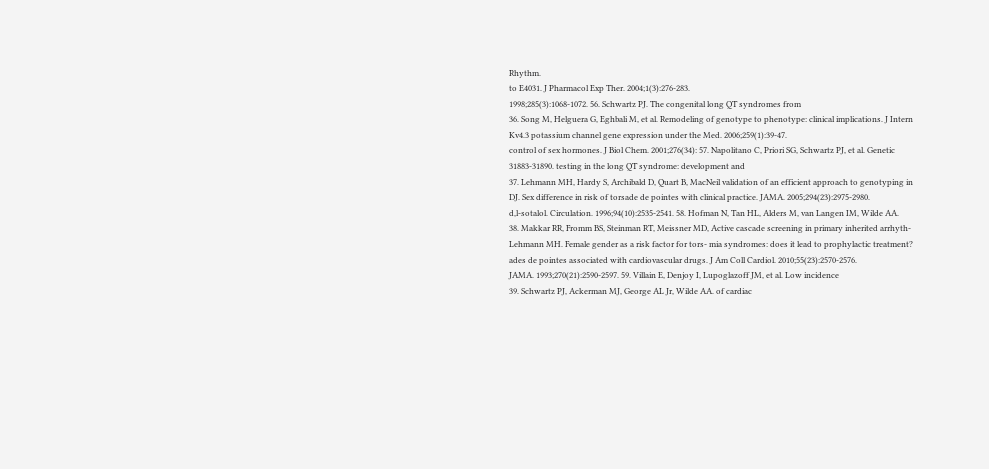Rhythm.
to E4031. J Pharmacol Exp Ther. 2004;1(3):276-283.
1998;285(3):1068-1072. 56. Schwartz PJ. The congenital long QT syndromes from
36. Song M, Helguera G, Eghbali M, et al. Remodeling of genotype to phenotype: clinical implications. J Intern
Kv4.3 potassium channel gene expression under the Med. 2006;259(1):39-47.
control of sex hormones. J Biol Chem. 2001;276(34): 57. Napolitano C, Priori SG, Schwartz PJ, et al. Genetic
31883-31890. testing in the long QT syndrome: development and
37. Lehmann MH, Hardy S, Archibald D, Quart B, MacNeil validation of an efficient approach to genotyping in
DJ. Sex difference in risk of torsade de pointes with clinical practice. JAMA. 2005;294(23):2975-2980.
d,l-sotalol. Circulation. 1996;94(10):2535-2541. 58. Hofman N, Tan HL, Alders M, van Langen IM, Wilde AA.
38. Makkar RR, Fromm BS, Steinman RT, Meissner MD, Active cascade screening in primary inherited arrhyth-
Lehmann MH. Female gender as a risk factor for tors- mia syndromes: does it lead to prophylactic treatment?
ades de pointes associated with cardiovascular drugs. J Am Coll Cardiol. 2010;55(23):2570-2576.
JAMA. 1993;270(21):2590-2597. 59. Villain E, Denjoy I, Lupoglazoff JM, et al. Low incidence
39. Schwartz PJ, Ackerman MJ, George AL Jr, Wilde AA. of cardiac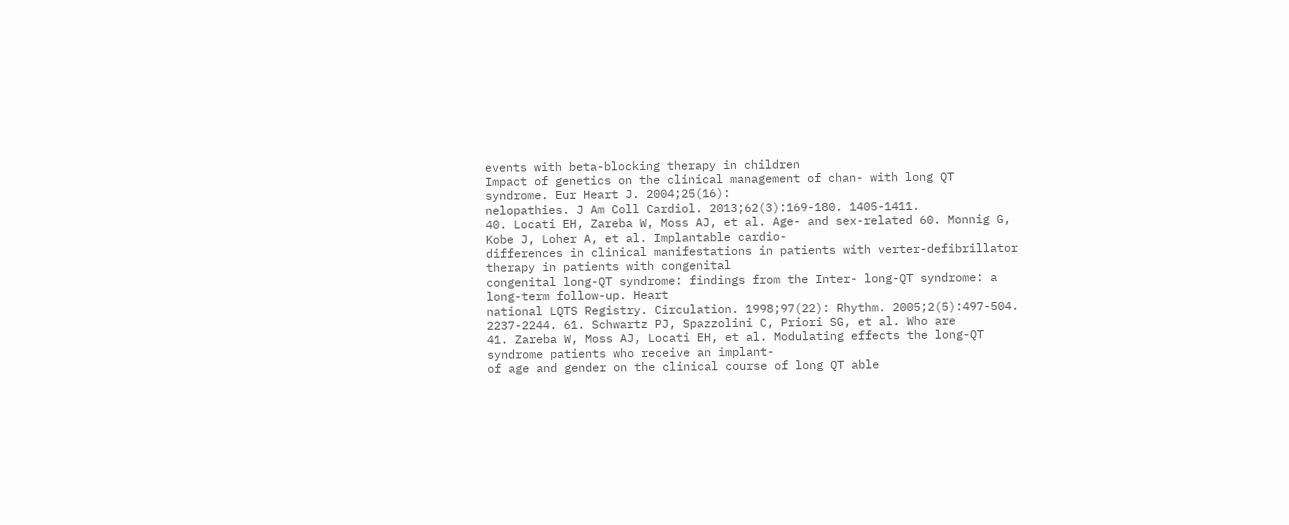events with beta-blocking therapy in children
Impact of genetics on the clinical management of chan- with long QT syndrome. Eur Heart J. 2004;25(16):
nelopathies. J Am Coll Cardiol. 2013;62(3):169-180. 1405-1411.
40. Locati EH, Zareba W, Moss AJ, et al. Age- and sex-related 60. Monnig G, Kobe J, Loher A, et al. Implantable cardio-
differences in clinical manifestations in patients with verter-defibrillator therapy in patients with congenital
congenital long-QT syndrome: findings from the Inter- long-QT syndrome: a long-term follow-up. Heart
national LQTS Registry. Circulation. 1998;97(22): Rhythm. 2005;2(5):497-504.
2237-2244. 61. Schwartz PJ, Spazzolini C, Priori SG, et al. Who are
41. Zareba W, Moss AJ, Locati EH, et al. Modulating effects the long-QT syndrome patients who receive an implant-
of age and gender on the clinical course of long QT able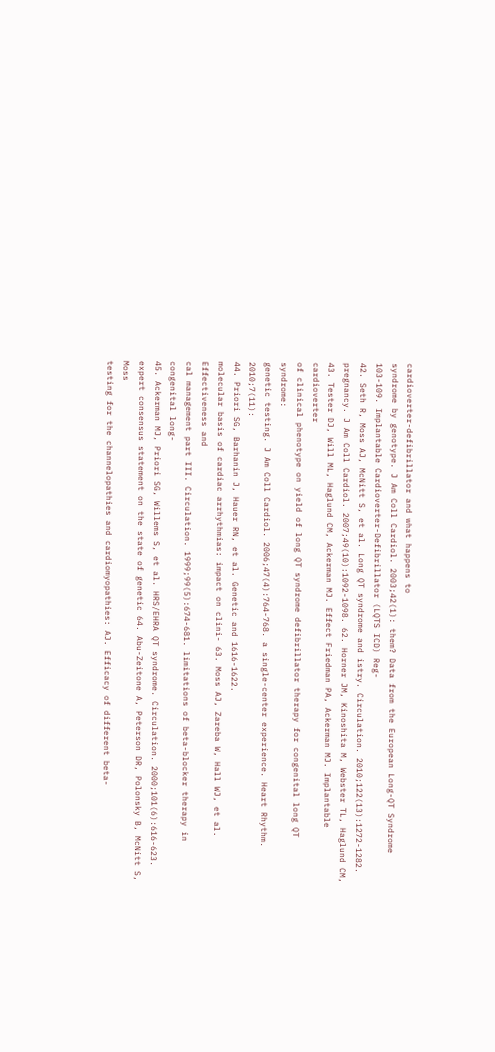cardioverter-defibrillator and what happens to
syndrome by genotype. J Am Coll Cardiol. 2003;42(1): them? Data from the European Long-QT Syndrome
103-109. Implantable Cardioverter-Defibrillator (LQTS ICD) Reg-
42. Seth R, Moss AJ, McNitt S, et al. Long QT syndrome and istry. Circulation. 2010;122(13):1272-1282.
pregnancy. J Am Coll Cardiol. 2007;49(10):1092-1098. 62. Horner JM, Kinoshita M, Webster TL, Haglund CM,
43. Tester DJ, Will ML, Haglund CM, Ackerman MJ. Effect Friedman PA, Ackerman MJ. Implantable cardioverter
of clinical phenotype on yield of long QT syndrome defibrillator therapy for congenital long QT syndrome:
genetic testing. J Am Coll Cardiol. 2006;47(4):764-768. a single-center experience. Heart Rhythm. 2010;7(11):
44. Priori SG, Barhanin J, Hauer RN, et al. Genetic and 1616-1622.
molecular basis of cardiac arrhythmias: impact on clini- 63. Moss AJ, Zareba W, Hall WJ, et al. Effectiveness and
cal management part III. Circulation. 1999;99(5):674-681. limitations of beta-blocker therapy in congenital long-
45. Ackerman MJ, Priori SG, Willems S, et al. HRS/EHRA QT syndrome. Circulation. 2000;101(6):616-623.
expert consensus statement on the state of genetic 64. Abu-Zeitone A, Peterson DR, Polonsky B, McNitt S, Moss
testing for the channelopathies and cardiomyopathies: AJ. Efficacy of different beta-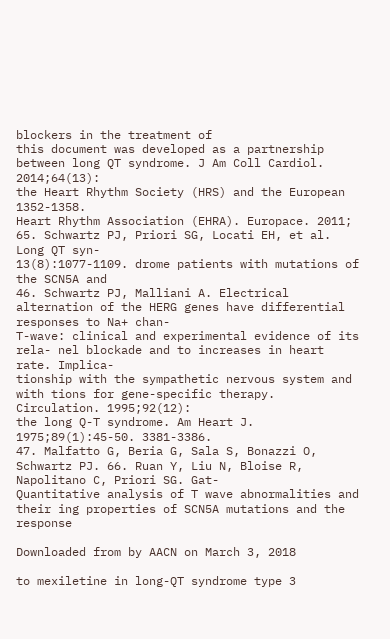blockers in the treatment of
this document was developed as a partnership between long QT syndrome. J Am Coll Cardiol. 2014;64(13):
the Heart Rhythm Society (HRS) and the European 1352-1358.
Heart Rhythm Association (EHRA). Europace. 2011; 65. Schwartz PJ, Priori SG, Locati EH, et al. Long QT syn-
13(8):1077-1109. drome patients with mutations of the SCN5A and
46. Schwartz PJ, Malliani A. Electrical alternation of the HERG genes have differential responses to Na+ chan-
T-wave: clinical and experimental evidence of its rela- nel blockade and to increases in heart rate. Implica-
tionship with the sympathetic nervous system and with tions for gene-specific therapy. Circulation. 1995;92(12):
the long Q-T syndrome. Am Heart J. 1975;89(1):45-50. 3381-3386.
47. Malfatto G, Beria G, Sala S, Bonazzi O, Schwartz PJ. 66. Ruan Y, Liu N, Bloise R, Napolitano C, Priori SG. Gat-
Quantitative analysis of T wave abnormalities and their ing properties of SCN5A mutations and the response

Downloaded from by AACN on March 3, 2018

to mexiletine in long-QT syndrome type 3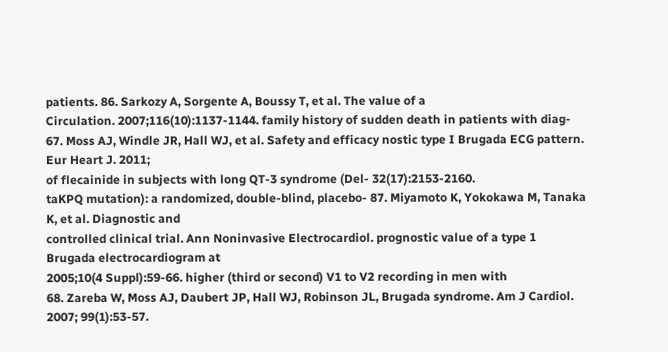patients. 86. Sarkozy A, Sorgente A, Boussy T, et al. The value of a
Circulation. 2007;116(10):1137-1144. family history of sudden death in patients with diag-
67. Moss AJ, Windle JR, Hall WJ, et al. Safety and efficacy nostic type I Brugada ECG pattern. Eur Heart J. 2011;
of flecainide in subjects with long QT-3 syndrome (Del- 32(17):2153-2160.
taKPQ mutation): a randomized, double-blind, placebo- 87. Miyamoto K, Yokokawa M, Tanaka K, et al. Diagnostic and
controlled clinical trial. Ann Noninvasive Electrocardiol. prognostic value of a type 1 Brugada electrocardiogram at
2005;10(4 Suppl):59-66. higher (third or second) V1 to V2 recording in men with
68. Zareba W, Moss AJ, Daubert JP, Hall WJ, Robinson JL, Brugada syndrome. Am J Cardiol. 2007; 99(1):53-57.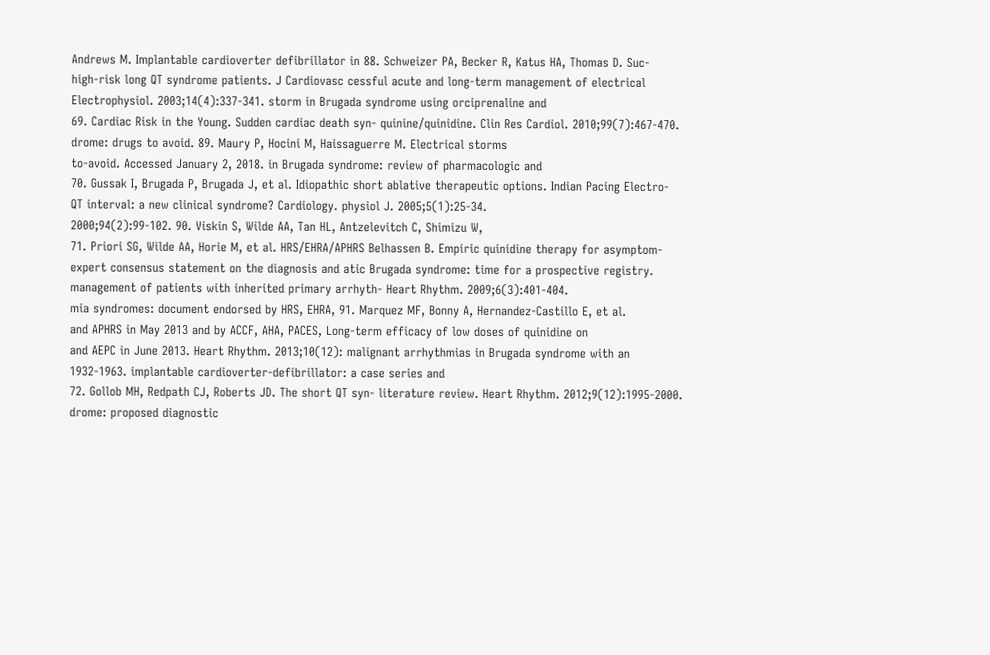Andrews M. Implantable cardioverter defibrillator in 88. Schweizer PA, Becker R, Katus HA, Thomas D. Suc-
high-risk long QT syndrome patients. J Cardiovasc cessful acute and long-term management of electrical
Electrophysiol. 2003;14(4):337-341. storm in Brugada syndrome using orciprenaline and
69. Cardiac Risk in the Young. Sudden cardiac death syn- quinine/quinidine. Clin Res Cardiol. 2010;99(7):467-470.
drome: drugs to avoid. 89. Maury P, Hocini M, Haissaguerre M. Electrical storms
to-avoid. Accessed January 2, 2018. in Brugada syndrome: review of pharmacologic and
70. Gussak I, Brugada P, Brugada J, et al. Idiopathic short ablative therapeutic options. Indian Pacing Electro-
QT interval: a new clinical syndrome? Cardiology. physiol J. 2005;5(1):25-34.
2000;94(2):99-102. 90. Viskin S, Wilde AA, Tan HL, Antzelevitch C, Shimizu W,
71. Priori SG, Wilde AA, Horie M, et al. HRS/EHRA/APHRS Belhassen B. Empiric quinidine therapy for asymptom-
expert consensus statement on the diagnosis and atic Brugada syndrome: time for a prospective registry.
management of patients with inherited primary arrhyth- Heart Rhythm. 2009;6(3):401-404.
mia syndromes: document endorsed by HRS, EHRA, 91. Marquez MF, Bonny A, Hernandez-Castillo E, et al.
and APHRS in May 2013 and by ACCF, AHA, PACES, Long-term efficacy of low doses of quinidine on
and AEPC in June 2013. Heart Rhythm. 2013;10(12): malignant arrhythmias in Brugada syndrome with an
1932-1963. implantable cardioverter-defibrillator: a case series and
72. Gollob MH, Redpath CJ, Roberts JD. The short QT syn- literature review. Heart Rhythm. 2012;9(12):1995-2000.
drome: proposed diagnostic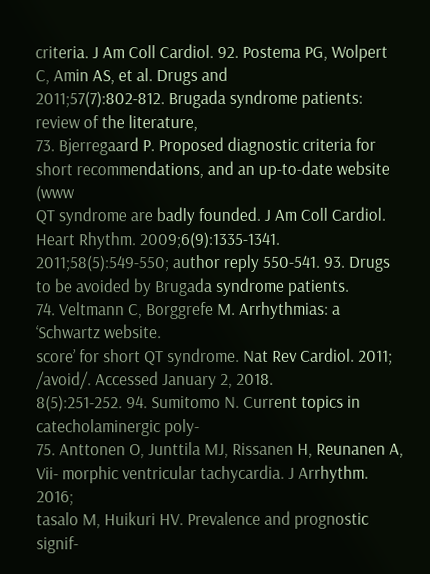criteria. J Am Coll Cardiol. 92. Postema PG, Wolpert C, Amin AS, et al. Drugs and
2011;57(7):802-812. Brugada syndrome patients: review of the literature,
73. Bjerregaard P. Proposed diagnostic criteria for short recommendations, and an up-to-date website (www
QT syndrome are badly founded. J Am Coll Cardiol. Heart Rhythm. 2009;6(9):1335-1341.
2011;58(5):549-550; author reply 550-541. 93. Drugs to be avoided by Brugada syndrome patients.
74. Veltmann C, Borggrefe M. Arrhythmias: a ‘Schwartz website.
score’ for short QT syndrome. Nat Rev Cardiol. 2011; /avoid/. Accessed January 2, 2018.
8(5):251-252. 94. Sumitomo N. Current topics in catecholaminergic poly-
75. Anttonen O, Junttila MJ, Rissanen H, Reunanen A, Vii- morphic ventricular tachycardia. J Arrhythm. 2016;
tasalo M, Huikuri HV. Prevalence and prognostic signif-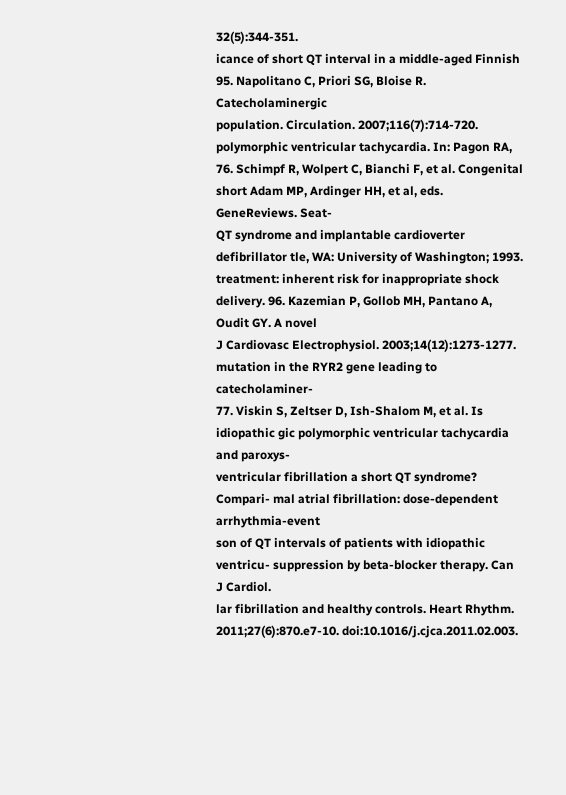32(5):344-351.
icance of short QT interval in a middle-aged Finnish 95. Napolitano C, Priori SG, Bloise R. Catecholaminergic
population. Circulation. 2007;116(7):714-720. polymorphic ventricular tachycardia. In: Pagon RA,
76. Schimpf R, Wolpert C, Bianchi F, et al. Congenital short Adam MP, Ardinger HH, et al, eds. GeneReviews. Seat-
QT syndrome and implantable cardioverter defibrillator tle, WA: University of Washington; 1993.
treatment: inherent risk for inappropriate shock delivery. 96. Kazemian P, Gollob MH, Pantano A, Oudit GY. A novel
J Cardiovasc Electrophysiol. 2003;14(12):1273-1277. mutation in the RYR2 gene leading to catecholaminer-
77. Viskin S, Zeltser D, Ish-Shalom M, et al. Is idiopathic gic polymorphic ventricular tachycardia and paroxys-
ventricular fibrillation a short QT syndrome? Compari- mal atrial fibrillation: dose-dependent arrhythmia-event
son of QT intervals of patients with idiopathic ventricu- suppression by beta-blocker therapy. Can J Cardiol.
lar fibrillation and healthy controls. Heart Rhythm. 2011;27(6):870.e7-10. doi:10.1016/j.cjca.2011.02.003.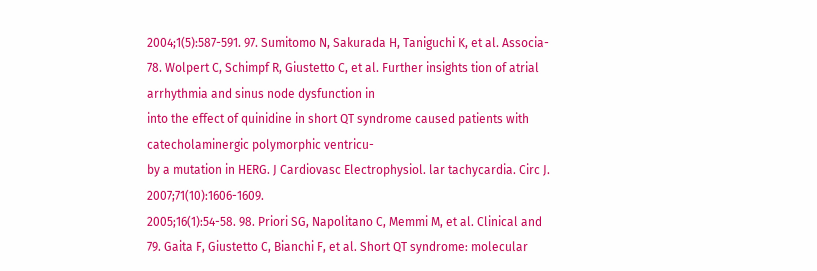2004;1(5):587-591. 97. Sumitomo N, Sakurada H, Taniguchi K, et al. Associa-
78. Wolpert C, Schimpf R, Giustetto C, et al. Further insights tion of atrial arrhythmia and sinus node dysfunction in
into the effect of quinidine in short QT syndrome caused patients with catecholaminergic polymorphic ventricu-
by a mutation in HERG. J Cardiovasc Electrophysiol. lar tachycardia. Circ J. 2007;71(10):1606-1609.
2005;16(1):54-58. 98. Priori SG, Napolitano C, Memmi M, et al. Clinical and
79. Gaita F, Giustetto C, Bianchi F, et al. Short QT syndrome: molecular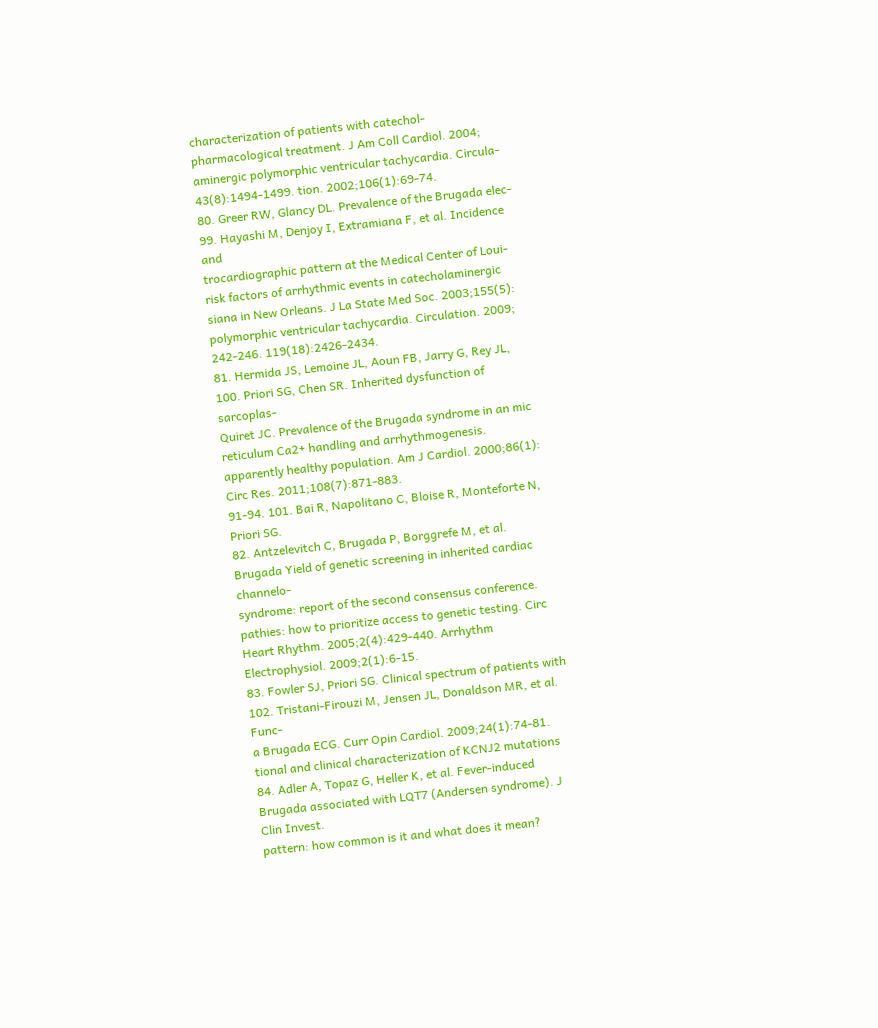characterization of patients with catechol-
pharmacological treatment. J Am Coll Cardiol. 2004; aminergic polymorphic ventricular tachycardia. Circula-
43(8):1494-1499. tion. 2002;106(1):69-74.
80. Greer RW, Glancy DL. Prevalence of the Brugada elec- 99. Hayashi M, Denjoy I, Extramiana F, et al. Incidence and
trocardiographic pattern at the Medical Center of Loui- risk factors of arrhythmic events in catecholaminergic
siana in New Orleans. J La State Med Soc. 2003;155(5): polymorphic ventricular tachycardia. Circulation. 2009;
242-246. 119(18):2426-2434.
81. Hermida JS, Lemoine JL, Aoun FB, Jarry G, Rey JL, 100. Priori SG, Chen SR. Inherited dysfunction of sarcoplas-
Quiret JC. Prevalence of the Brugada syndrome in an mic reticulum Ca2+ handling and arrhythmogenesis.
apparently healthy population. Am J Cardiol. 2000;86(1): Circ Res. 2011;108(7):871-883.
91-94. 101. Bai R, Napolitano C, Bloise R, Monteforte N, Priori SG.
82. Antzelevitch C, Brugada P, Borggrefe M, et al. Brugada Yield of genetic screening in inherited cardiac channelo-
syndrome: report of the second consensus conference. pathies: how to prioritize access to genetic testing. Circ
Heart Rhythm. 2005;2(4):429-440. Arrhythm Electrophysiol. 2009;2(1):6-15.
83. Fowler SJ, Priori SG. Clinical spectrum of patients with 102. Tristani-Firouzi M, Jensen JL, Donaldson MR, et al. Func-
a Brugada ECG. Curr Opin Cardiol. 2009;24(1):74-81. tional and clinical characterization of KCNJ2 mutations
84. Adler A, Topaz G, Heller K, et al. Fever-induced Brugada associated with LQT7 (Andersen syndrome). J Clin Invest.
pattern: how common is it and what does it mean?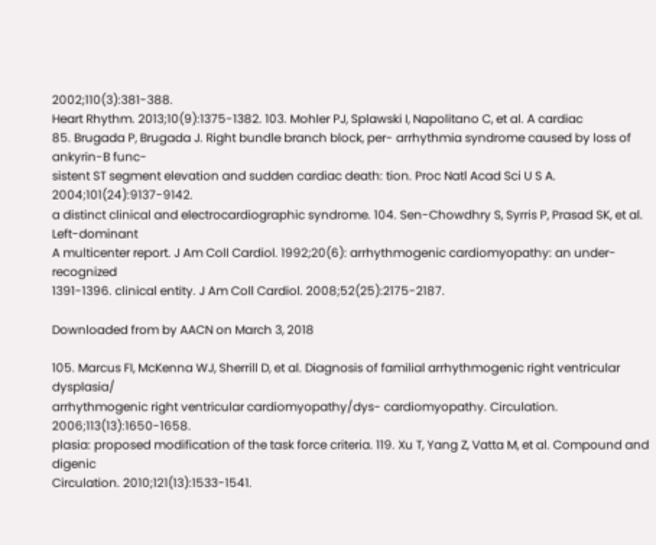2002;110(3):381-388.
Heart Rhythm. 2013;10(9):1375-1382. 103. Mohler PJ, Splawski I, Napolitano C, et al. A cardiac
85. Brugada P, Brugada J. Right bundle branch block, per- arrhythmia syndrome caused by loss of ankyrin-B func-
sistent ST segment elevation and sudden cardiac death: tion. Proc Natl Acad Sci U S A. 2004;101(24):9137-9142.
a distinct clinical and electrocardiographic syndrome. 104. Sen-Chowdhry S, Syrris P, Prasad SK, et al. Left-dominant
A multicenter report. J Am Coll Cardiol. 1992;20(6): arrhythmogenic cardiomyopathy: an under-recognized
1391-1396. clinical entity. J Am Coll Cardiol. 2008;52(25):2175-2187.

Downloaded from by AACN on March 3, 2018

105. Marcus FI, McKenna WJ, Sherrill D, et al. Diagnosis of familial arrhythmogenic right ventricular dysplasia/
arrhythmogenic right ventricular cardiomyopathy/dys- cardiomyopathy. Circulation. 2006;113(13):1650-1658.
plasia: proposed modification of the task force criteria. 119. Xu T, Yang Z, Vatta M, et al. Compound and digenic
Circulation. 2010;121(13):1533-1541.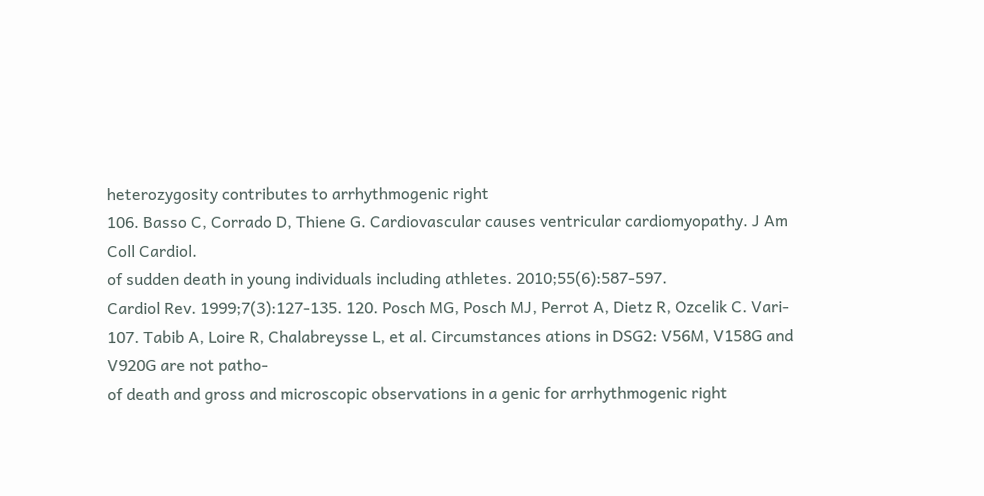heterozygosity contributes to arrhythmogenic right
106. Basso C, Corrado D, Thiene G. Cardiovascular causes ventricular cardiomyopathy. J Am Coll Cardiol.
of sudden death in young individuals including athletes. 2010;55(6):587-597.
Cardiol Rev. 1999;7(3):127-135. 120. Posch MG, Posch MJ, Perrot A, Dietz R, Ozcelik C. Vari-
107. Tabib A, Loire R, Chalabreysse L, et al. Circumstances ations in DSG2: V56M, V158G and V920G are not patho-
of death and gross and microscopic observations in a genic for arrhythmogenic right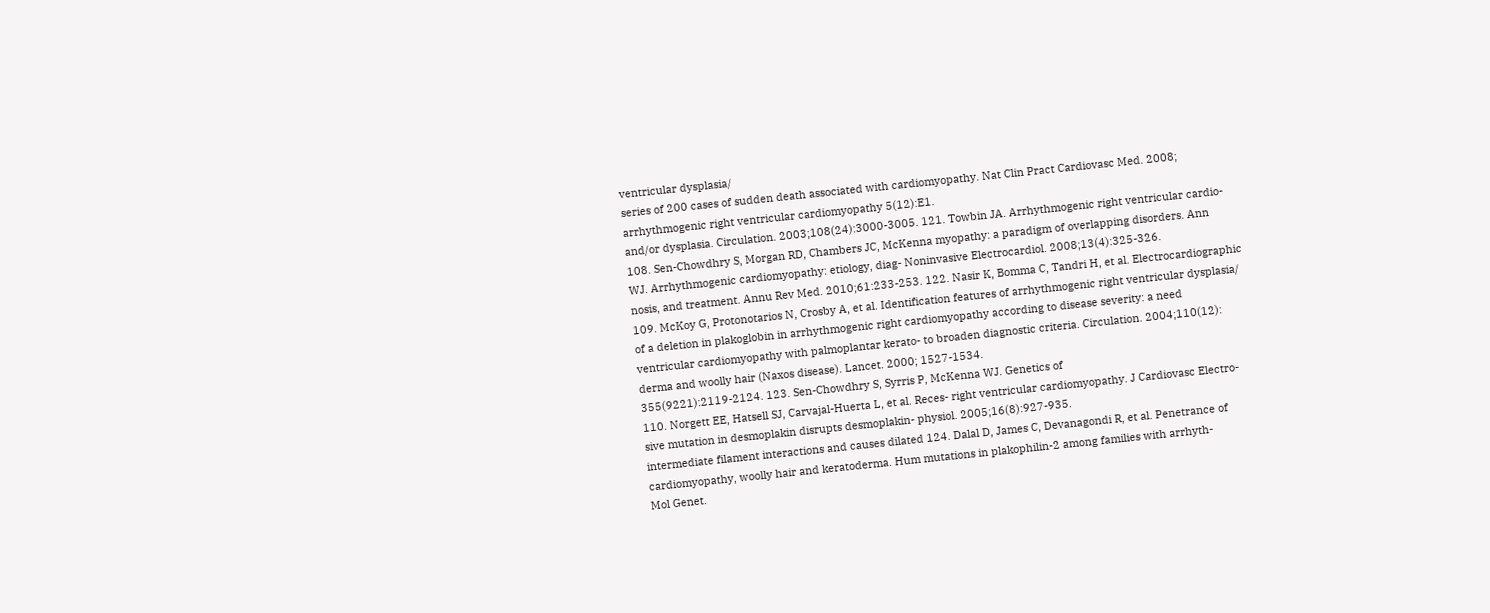ventricular dysplasia/
series of 200 cases of sudden death associated with cardiomyopathy. Nat Clin Pract Cardiovasc Med. 2008;
arrhythmogenic right ventricular cardiomyopathy 5(12):E1.
and/or dysplasia. Circulation. 2003;108(24):3000-3005. 121. Towbin JA. Arrhythmogenic right ventricular cardio-
108. Sen-Chowdhry S, Morgan RD, Chambers JC, McKenna myopathy: a paradigm of overlapping disorders. Ann
WJ. Arrhythmogenic cardiomyopathy: etiology, diag- Noninvasive Electrocardiol. 2008;13(4):325-326.
nosis, and treatment. Annu Rev Med. 2010;61:233-253. 122. Nasir K, Bomma C, Tandri H, et al. Electrocardiographic
109. McKoy G, Protonotarios N, Crosby A, et al. Identification features of arrhythmogenic right ventricular dysplasia/
of a deletion in plakoglobin in arrhythmogenic right cardiomyopathy according to disease severity: a need
ventricular cardiomyopathy with palmoplantar kerato- to broaden diagnostic criteria. Circulation. 2004;110(12):
derma and woolly hair (Naxos disease). Lancet. 2000; 1527-1534.
355(9221):2119-2124. 123. Sen-Chowdhry S, Syrris P, McKenna WJ. Genetics of
110. Norgett EE, Hatsell SJ, Carvajal-Huerta L, et al. Reces- right ventricular cardiomyopathy. J Cardiovasc Electro-
sive mutation in desmoplakin disrupts desmoplakin- physiol. 2005;16(8):927-935.
intermediate filament interactions and causes dilated 124. Dalal D, James C, Devanagondi R, et al. Penetrance of
cardiomyopathy, woolly hair and keratoderma. Hum mutations in plakophilin-2 among families with arrhyth-
Mol Genet.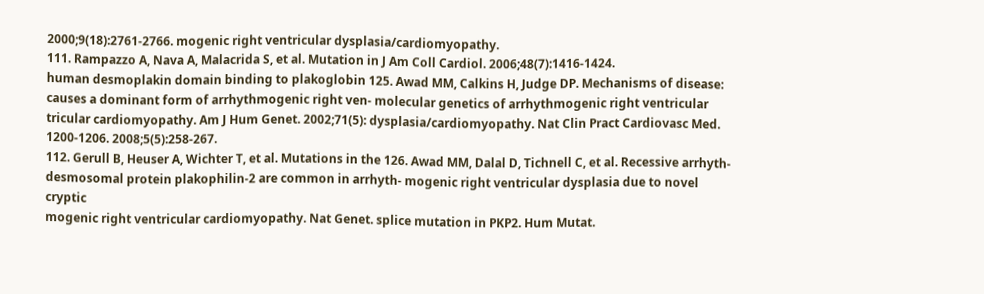2000;9(18):2761-2766. mogenic right ventricular dysplasia/cardiomyopathy.
111. Rampazzo A, Nava A, Malacrida S, et al. Mutation in J Am Coll Cardiol. 2006;48(7):1416-1424.
human desmoplakin domain binding to plakoglobin 125. Awad MM, Calkins H, Judge DP. Mechanisms of disease:
causes a dominant form of arrhythmogenic right ven- molecular genetics of arrhythmogenic right ventricular
tricular cardiomyopathy. Am J Hum Genet. 2002;71(5): dysplasia/cardiomyopathy. Nat Clin Pract Cardiovasc Med.
1200-1206. 2008;5(5):258-267.
112. Gerull B, Heuser A, Wichter T, et al. Mutations in the 126. Awad MM, Dalal D, Tichnell C, et al. Recessive arrhyth-
desmosomal protein plakophilin-2 are common in arrhyth- mogenic right ventricular dysplasia due to novel cryptic
mogenic right ventricular cardiomyopathy. Nat Genet. splice mutation in PKP2. Hum Mutat.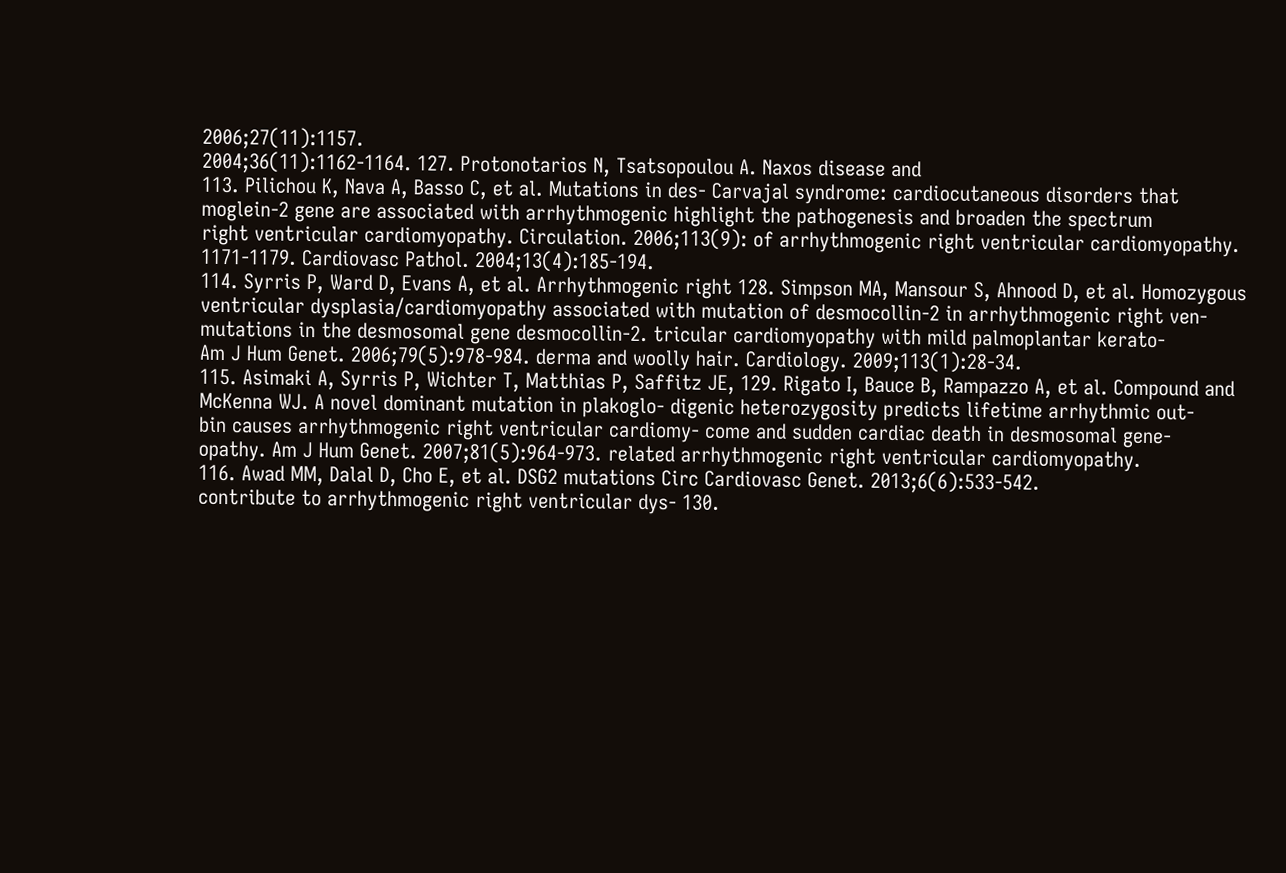2006;27(11):1157.
2004;36(11):1162-1164. 127. Protonotarios N, Tsatsopoulou A. Naxos disease and
113. Pilichou K, Nava A, Basso C, et al. Mutations in des- Carvajal syndrome: cardiocutaneous disorders that
moglein-2 gene are associated with arrhythmogenic highlight the pathogenesis and broaden the spectrum
right ventricular cardiomyopathy. Circulation. 2006;113(9): of arrhythmogenic right ventricular cardiomyopathy.
1171-1179. Cardiovasc Pathol. 2004;13(4):185-194.
114. Syrris P, Ward D, Evans A, et al. Arrhythmogenic right 128. Simpson MA, Mansour S, Ahnood D, et al. Homozygous
ventricular dysplasia/cardiomyopathy associated with mutation of desmocollin-2 in arrhythmogenic right ven-
mutations in the desmosomal gene desmocollin-2. tricular cardiomyopathy with mild palmoplantar kerato-
Am J Hum Genet. 2006;79(5):978-984. derma and woolly hair. Cardiology. 2009;113(1):28-34.
115. Asimaki A, Syrris P, Wichter T, Matthias P, Saffitz JE, 129. Rigato I, Bauce B, Rampazzo A, et al. Compound and
McKenna WJ. A novel dominant mutation in plakoglo- digenic heterozygosity predicts lifetime arrhythmic out-
bin causes arrhythmogenic right ventricular cardiomy- come and sudden cardiac death in desmosomal gene-
opathy. Am J Hum Genet. 2007;81(5):964-973. related arrhythmogenic right ventricular cardiomyopathy.
116. Awad MM, Dalal D, Cho E, et al. DSG2 mutations Circ Cardiovasc Genet. 2013;6(6):533-542.
contribute to arrhythmogenic right ventricular dys- 130.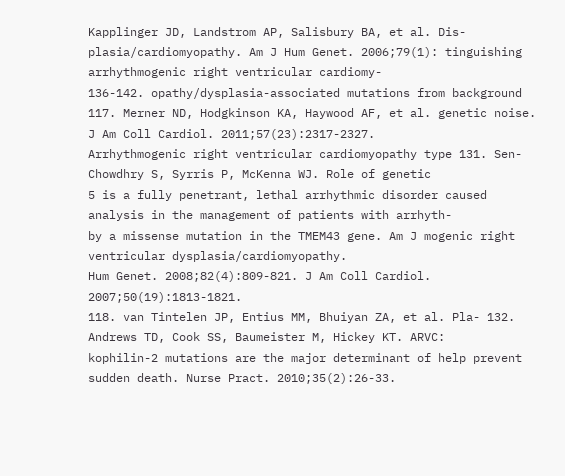Kapplinger JD, Landstrom AP, Salisbury BA, et al. Dis-
plasia/cardiomyopathy. Am J Hum Genet. 2006;79(1): tinguishing arrhythmogenic right ventricular cardiomy-
136-142. opathy/dysplasia-associated mutations from background
117. Merner ND, Hodgkinson KA, Haywood AF, et al. genetic noise. J Am Coll Cardiol. 2011;57(23):2317-2327.
Arrhythmogenic right ventricular cardiomyopathy type 131. Sen-Chowdhry S, Syrris P, McKenna WJ. Role of genetic
5 is a fully penetrant, lethal arrhythmic disorder caused analysis in the management of patients with arrhyth-
by a missense mutation in the TMEM43 gene. Am J mogenic right ventricular dysplasia/cardiomyopathy.
Hum Genet. 2008;82(4):809-821. J Am Coll Cardiol. 2007;50(19):1813-1821.
118. van Tintelen JP, Entius MM, Bhuiyan ZA, et al. Pla- 132. Andrews TD, Cook SS, Baumeister M, Hickey KT. ARVC:
kophilin-2 mutations are the major determinant of help prevent sudden death. Nurse Pract. 2010;35(2):26-33.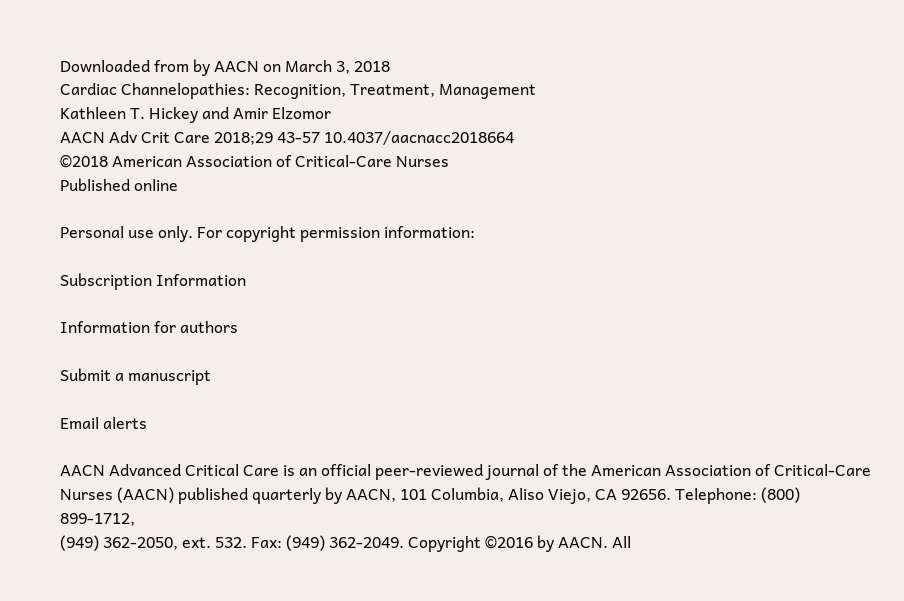Downloaded from by AACN on March 3, 2018
Cardiac Channelopathies: Recognition, Treatment, Management
Kathleen T. Hickey and Amir Elzomor
AACN Adv Crit Care 2018;29 43-57 10.4037/aacnacc2018664
©2018 American Association of Critical-Care Nurses
Published online

Personal use only. For copyright permission information:

Subscription Information

Information for authors

Submit a manuscript

Email alerts

AACN Advanced Critical Care is an official peer-reviewed journal of the American Association of Critical-Care
Nurses (AACN) published quarterly by AACN, 101 Columbia, Aliso Viejo, CA 92656. Telephone: (800) 899-1712,
(949) 362-2050, ext. 532. Fax: (949) 362-2049. Copyright ©2016 by AACN. All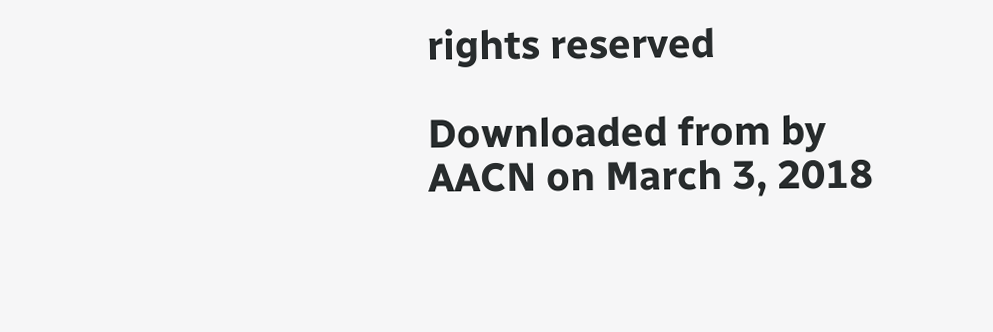rights reserved

Downloaded from by AACN on March 3, 2018